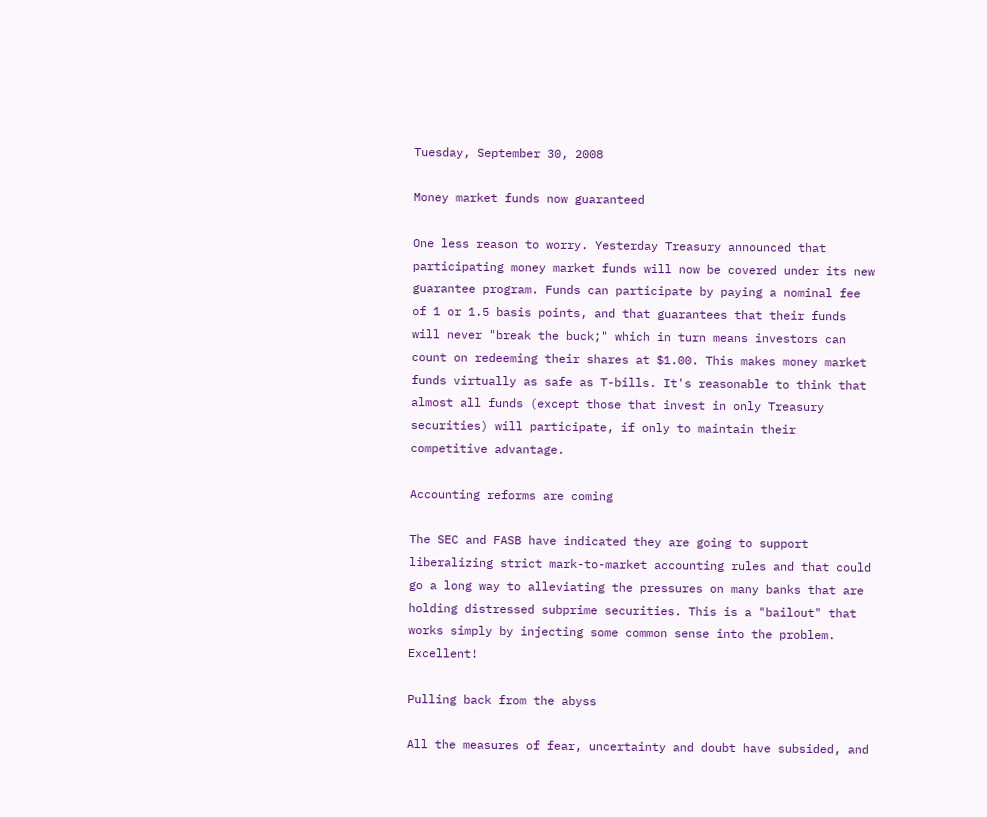Tuesday, September 30, 2008

Money market funds now guaranteed

One less reason to worry. Yesterday Treasury announced that participating money market funds will now be covered under its new guarantee program. Funds can participate by paying a nominal fee of 1 or 1.5 basis points, and that guarantees that their funds will never "break the buck;" which in turn means investors can count on redeeming their shares at $1.00. This makes money market funds virtually as safe as T-bills. It's reasonable to think that almost all funds (except those that invest in only Treasury securities) will participate, if only to maintain their competitive advantage.

Accounting reforms are coming

The SEC and FASB have indicated they are going to support liberalizing strict mark-to-market accounting rules and that could go a long way to alleviating the pressures on many banks that are holding distressed subprime securities. This is a "bailout" that works simply by injecting some common sense into the problem. Excellent!

Pulling back from the abyss

All the measures of fear, uncertainty and doubt have subsided, and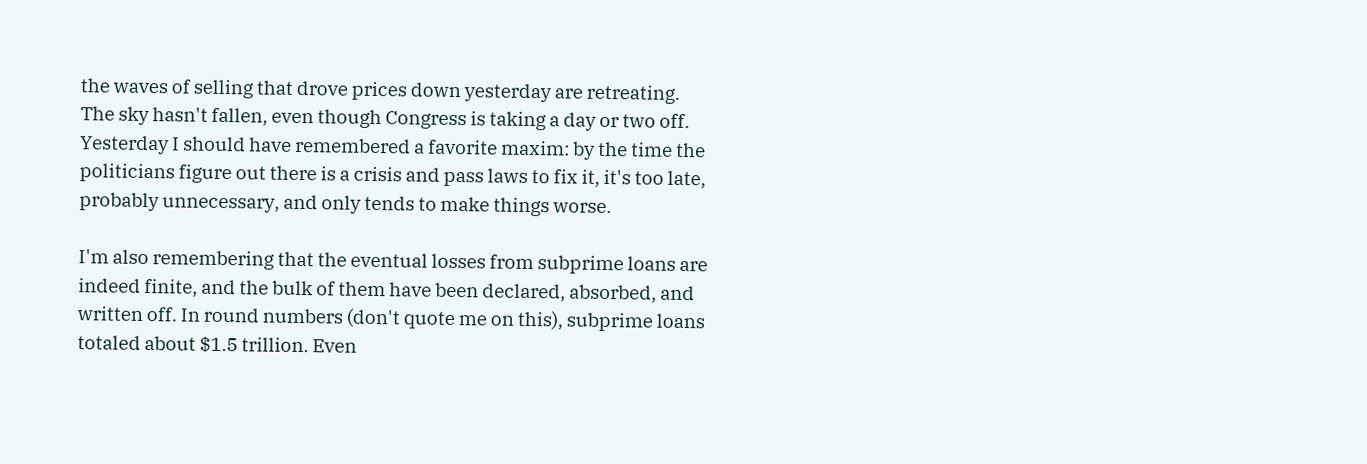the waves of selling that drove prices down yesterday are retreating. The sky hasn't fallen, even though Congress is taking a day or two off. Yesterday I should have remembered a favorite maxim: by the time the politicians figure out there is a crisis and pass laws to fix it, it's too late, probably unnecessary, and only tends to make things worse.

I'm also remembering that the eventual losses from subprime loans are indeed finite, and the bulk of them have been declared, absorbed, and written off. In round numbers (don't quote me on this), subprime loans totaled about $1.5 trillion. Even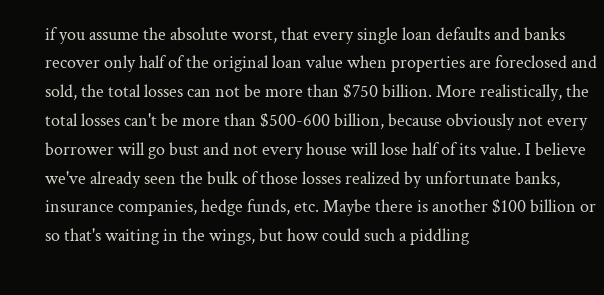if you assume the absolute worst, that every single loan defaults and banks recover only half of the original loan value when properties are foreclosed and sold, the total losses can not be more than $750 billion. More realistically, the total losses can't be more than $500-600 billion, because obviously not every borrower will go bust and not every house will lose half of its value. I believe we've already seen the bulk of those losses realized by unfortunate banks, insurance companies, hedge funds, etc. Maybe there is another $100 billion or so that's waiting in the wings, but how could such a piddling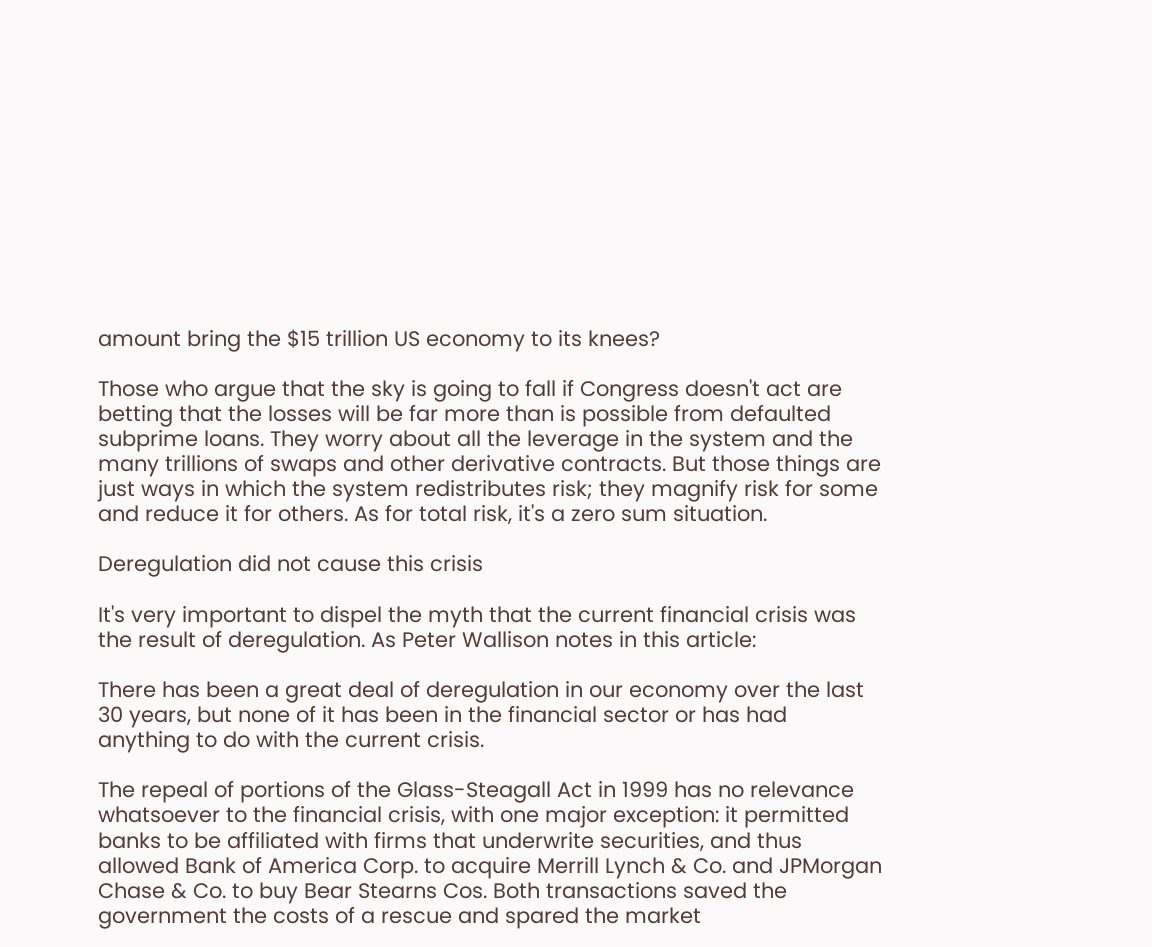amount bring the $15 trillion US economy to its knees?

Those who argue that the sky is going to fall if Congress doesn't act are betting that the losses will be far more than is possible from defaulted subprime loans. They worry about all the leverage in the system and the many trillions of swaps and other derivative contracts. But those things are just ways in which the system redistributes risk; they magnify risk for some and reduce it for others. As for total risk, it's a zero sum situation.

Deregulation did not cause this crisis

It's very important to dispel the myth that the current financial crisis was the result of deregulation. As Peter Wallison notes in this article:

There has been a great deal of deregulation in our economy over the last 30 years, but none of it has been in the financial sector or has had anything to do with the current crisis.

The repeal of portions of the Glass-Steagall Act in 1999 has no relevance whatsoever to the financial crisis, with one major exception: it permitted banks to be affiliated with firms that underwrite securities, and thus allowed Bank of America Corp. to acquire Merrill Lynch & Co. and JPMorgan Chase & Co. to buy Bear Stearns Cos. Both transactions saved the government the costs of a rescue and spared the market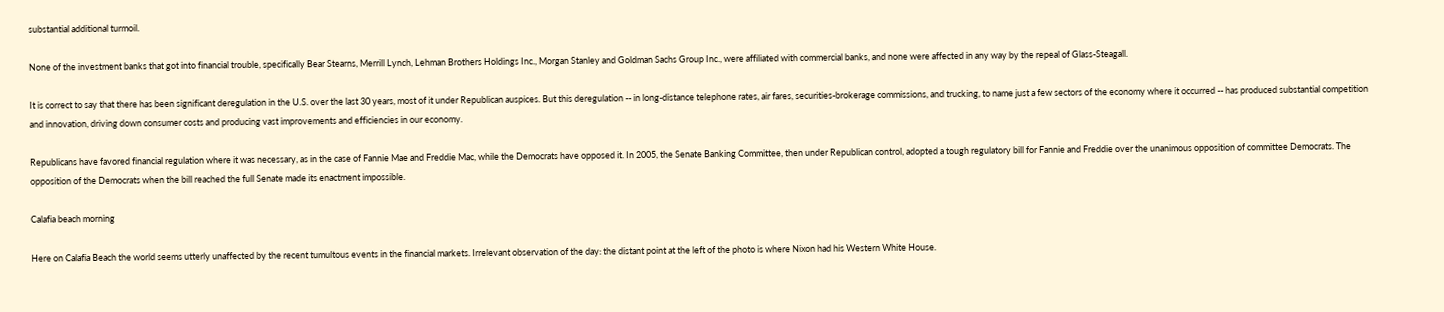substantial additional turmoil.

None of the investment banks that got into financial trouble, specifically Bear Stearns, Merrill Lynch, Lehman Brothers Holdings Inc., Morgan Stanley and Goldman Sachs Group Inc., were affiliated with commercial banks, and none were affected in any way by the repeal of Glass-Steagall.

It is correct to say that there has been significant deregulation in the U.S. over the last 30 years, most of it under Republican auspices. But this deregulation -- in long-distance telephone rates, air fares, securities-brokerage commissions, and trucking, to name just a few sectors of the economy where it occurred -- has produced substantial competition and innovation, driving down consumer costs and producing vast improvements and efficiencies in our economy.

Republicans have favored financial regulation where it was necessary, as in the case of Fannie Mae and Freddie Mac, while the Democrats have opposed it. In 2005, the Senate Banking Committee, then under Republican control, adopted a tough regulatory bill for Fannie and Freddie over the unanimous opposition of committee Democrats. The opposition of the Democrats when the bill reached the full Senate made its enactment impossible.

Calafia beach morning

Here on Calafia Beach the world seems utterly unaffected by the recent tumultous events in the financial markets. Irrelevant observation of the day: the distant point at the left of the photo is where Nixon had his Western White House.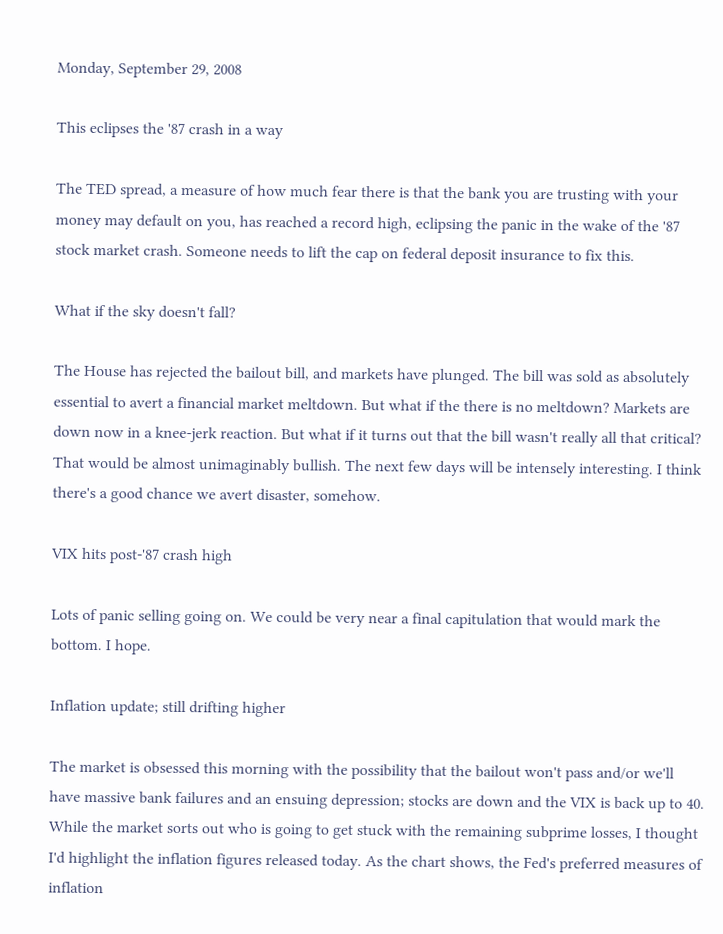Monday, September 29, 2008

This eclipses the '87 crash in a way

The TED spread, a measure of how much fear there is that the bank you are trusting with your money may default on you, has reached a record high, eclipsing the panic in the wake of the '87 stock market crash. Someone needs to lift the cap on federal deposit insurance to fix this.

What if the sky doesn't fall?

The House has rejected the bailout bill, and markets have plunged. The bill was sold as absolutely essential to avert a financial market meltdown. But what if the there is no meltdown? Markets are down now in a knee-jerk reaction. But what if it turns out that the bill wasn't really all that critical? That would be almost unimaginably bullish. The next few days will be intensely interesting. I think there's a good chance we avert disaster, somehow.

VIX hits post-'87 crash high

Lots of panic selling going on. We could be very near a final capitulation that would mark the bottom. I hope.

Inflation update; still drifting higher

The market is obsessed this morning with the possibility that the bailout won't pass and/or we'll have massive bank failures and an ensuing depression; stocks are down and the VIX is back up to 40. While the market sorts out who is going to get stuck with the remaining subprime losses, I thought I'd highlight the inflation figures released today. As the chart shows, the Fed's preferred measures of inflation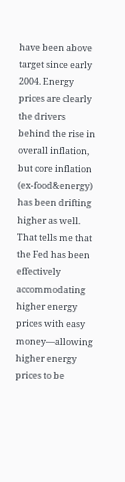have been above target since early 2004. Energy prices are clearly the drivers behind the rise in overall inflation, but core inflation (ex-food&energy) has been drifting higher as well. That tells me that the Fed has been effectively accommodating higher energy prices with easy money—allowing higher energy prices to be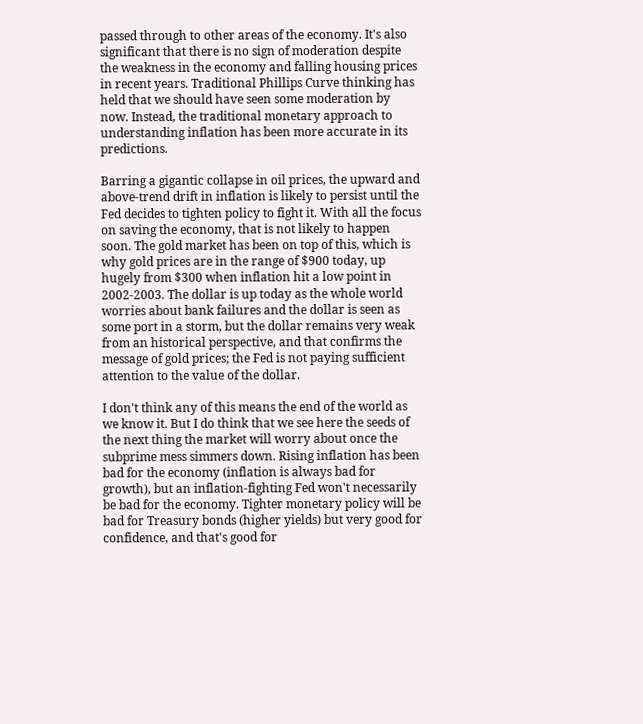passed through to other areas of the economy. It's also significant that there is no sign of moderation despite the weakness in the economy and falling housing prices in recent years. Traditional Phillips Curve thinking has held that we should have seen some moderation by now. Instead, the traditional monetary approach to understanding inflation has been more accurate in its predictions.

Barring a gigantic collapse in oil prices, the upward and above-trend drift in inflation is likely to persist until the Fed decides to tighten policy to fight it. With all the focus on saving the economy, that is not likely to happen soon. The gold market has been on top of this, which is why gold prices are in the range of $900 today, up hugely from $300 when inflation hit a low point in 2002-2003. The dollar is up today as the whole world worries about bank failures and the dollar is seen as some port in a storm, but the dollar remains very weak from an historical perspective, and that confirms the message of gold prices; the Fed is not paying sufficient attention to the value of the dollar.

I don't think any of this means the end of the world as we know it. But I do think that we see here the seeds of the next thing the market will worry about once the subprime mess simmers down. Rising inflation has been bad for the economy (inflation is always bad for growth), but an inflation-fighting Fed won't necessarily be bad for the economy. Tighter monetary policy will be bad for Treasury bonds (higher yields) but very good for confidence, and that's good for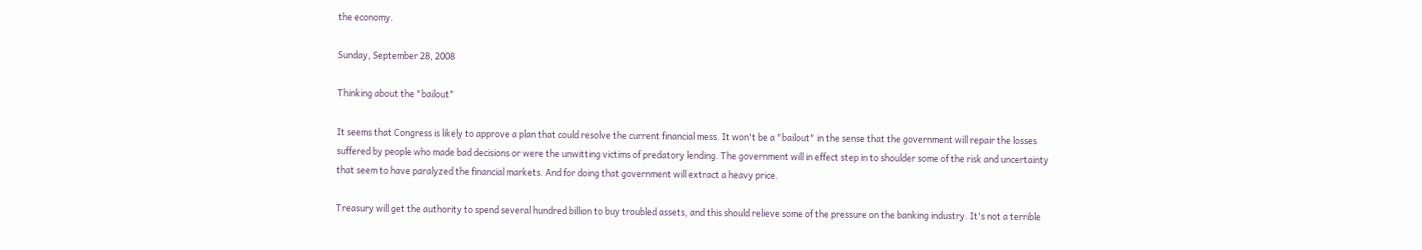the economy.

Sunday, September 28, 2008

Thinking about the "bailout"

It seems that Congress is likely to approve a plan that could resolve the current financial mess. It won't be a "bailout" in the sense that the government will repair the losses suffered by people who made bad decisions or were the unwitting victims of predatory lending. The government will in effect step in to shoulder some of the risk and uncertainty that seem to have paralyzed the financial markets. And for doing that government will extract a heavy price.

Treasury will get the authority to spend several hundred billion to buy troubled assets, and this should relieve some of the pressure on the banking industry. It's not a terrible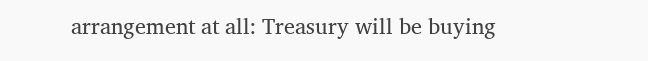arrangement at all: Treasury will be buying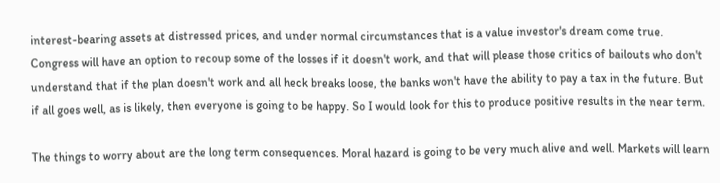interest-bearing assets at distressed prices, and under normal circumstances that is a value investor's dream come true. Congress will have an option to recoup some of the losses if it doesn't work, and that will please those critics of bailouts who don't understand that if the plan doesn't work and all heck breaks loose, the banks won't have the ability to pay a tax in the future. But if all goes well, as is likely, then everyone is going to be happy. So I would look for this to produce positive results in the near term.

The things to worry about are the long term consequences. Moral hazard is going to be very much alive and well. Markets will learn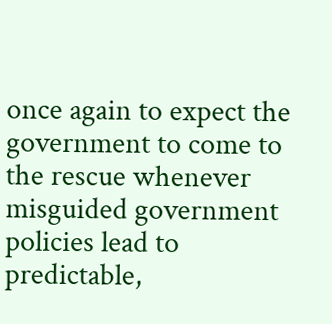once again to expect the government to come to the rescue whenever misguided government policies lead to predictable,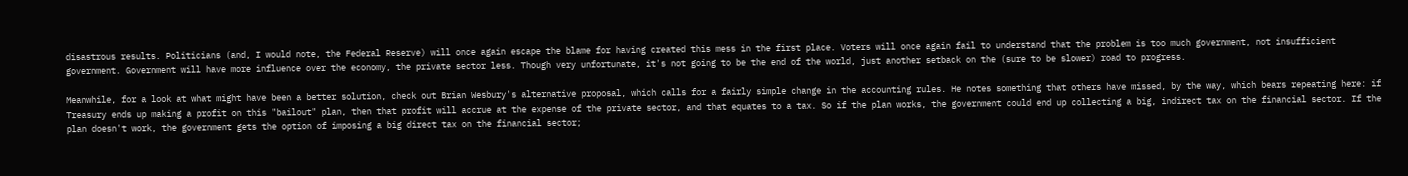disastrous results. Politicians (and, I would note, the Federal Reserve) will once again escape the blame for having created this mess in the first place. Voters will once again fail to understand that the problem is too much government, not insufficient government. Government will have more influence over the economy, the private sector less. Though very unfortunate, it's not going to be the end of the world, just another setback on the (sure to be slower) road to progress.

Meanwhile, for a look at what might have been a better solution, check out Brian Wesbury's alternative proposal, which calls for a fairly simple change in the accounting rules. He notes something that others have missed, by the way, which bears repeating here: if Treasury ends up making a profit on this "bailout" plan, then that profit will accrue at the expense of the private sector, and that equates to a tax. So if the plan works, the government could end up collecting a big, indirect tax on the financial sector. If the plan doesn't work, the government gets the option of imposing a big direct tax on the financial sector;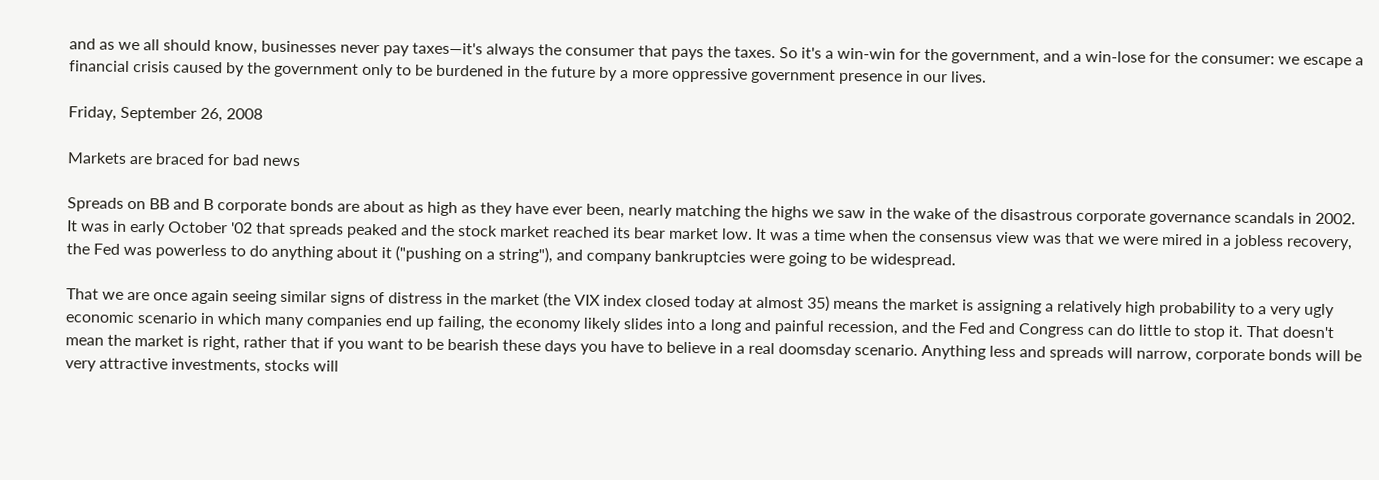and as we all should know, businesses never pay taxes—it's always the consumer that pays the taxes. So it's a win-win for the government, and a win-lose for the consumer: we escape a financial crisis caused by the government only to be burdened in the future by a more oppressive government presence in our lives.

Friday, September 26, 2008

Markets are braced for bad news

Spreads on BB and B corporate bonds are about as high as they have ever been, nearly matching the highs we saw in the wake of the disastrous corporate governance scandals in 2002. It was in early October '02 that spreads peaked and the stock market reached its bear market low. It was a time when the consensus view was that we were mired in a jobless recovery, the Fed was powerless to do anything about it ("pushing on a string"), and company bankruptcies were going to be widespread.

That we are once again seeing similar signs of distress in the market (the VIX index closed today at almost 35) means the market is assigning a relatively high probability to a very ugly economic scenario in which many companies end up failing, the economy likely slides into a long and painful recession, and the Fed and Congress can do little to stop it. That doesn't mean the market is right, rather that if you want to be bearish these days you have to believe in a real doomsday scenario. Anything less and spreads will narrow, corporate bonds will be very attractive investments, stocks will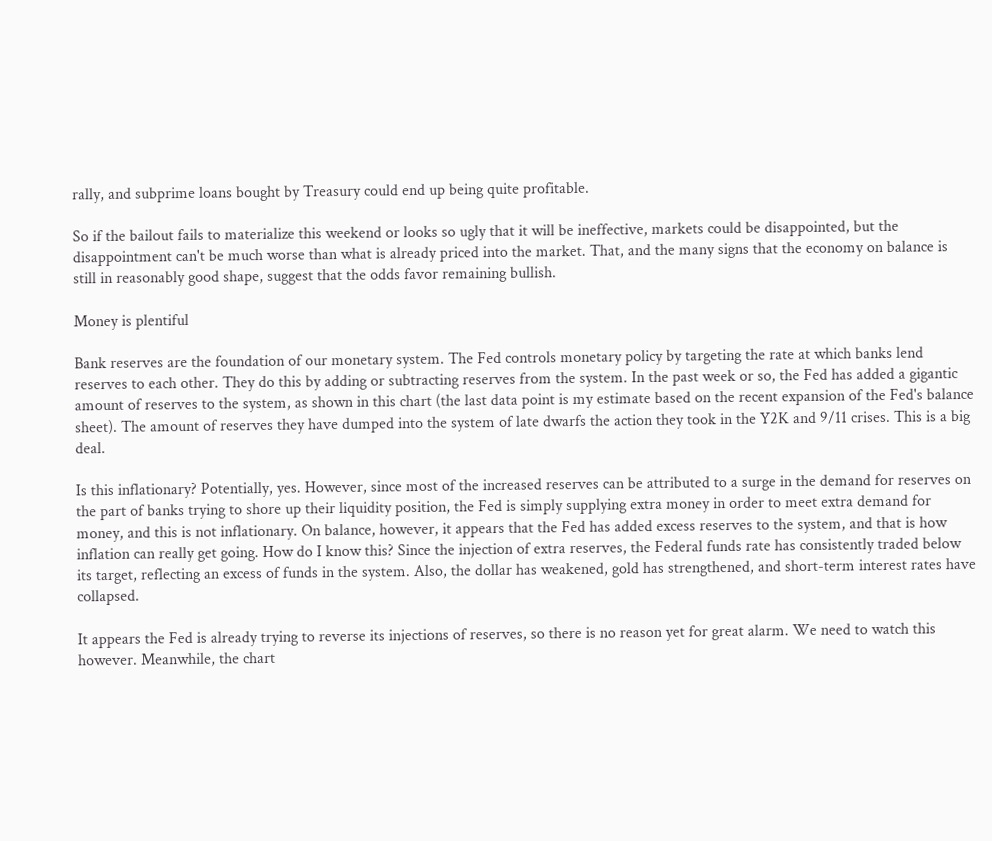rally, and subprime loans bought by Treasury could end up being quite profitable.

So if the bailout fails to materialize this weekend or looks so ugly that it will be ineffective, markets could be disappointed, but the disappointment can't be much worse than what is already priced into the market. That, and the many signs that the economy on balance is still in reasonably good shape, suggest that the odds favor remaining bullish.

Money is plentiful

Bank reserves are the foundation of our monetary system. The Fed controls monetary policy by targeting the rate at which banks lend reserves to each other. They do this by adding or subtracting reserves from the system. In the past week or so, the Fed has added a gigantic amount of reserves to the system, as shown in this chart (the last data point is my estimate based on the recent expansion of the Fed's balance sheet). The amount of reserves they have dumped into the system of late dwarfs the action they took in the Y2K and 9/11 crises. This is a big deal.

Is this inflationary? Potentially, yes. However, since most of the increased reserves can be attributed to a surge in the demand for reserves on the part of banks trying to shore up their liquidity position, the Fed is simply supplying extra money in order to meet extra demand for money, and this is not inflationary. On balance, however, it appears that the Fed has added excess reserves to the system, and that is how inflation can really get going. How do I know this? Since the injection of extra reserves, the Federal funds rate has consistently traded below its target, reflecting an excess of funds in the system. Also, the dollar has weakened, gold has strengthened, and short-term interest rates have collapsed.

It appears the Fed is already trying to reverse its injections of reserves, so there is no reason yet for great alarm. We need to watch this however. Meanwhile, the chart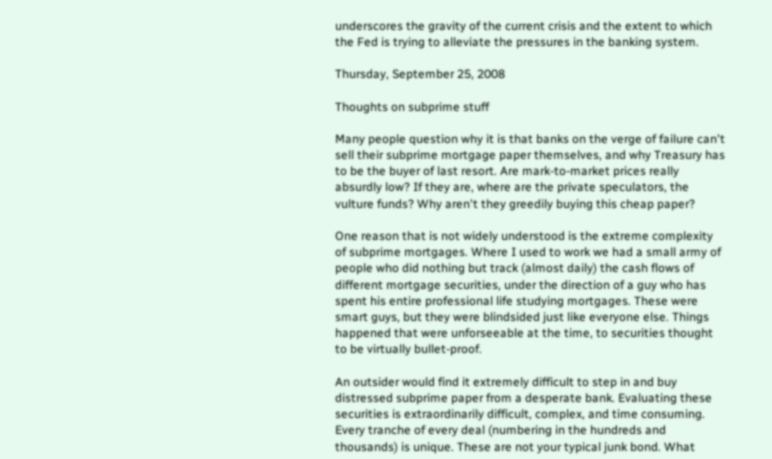underscores the gravity of the current crisis and the extent to which the Fed is trying to alleviate the pressures in the banking system.

Thursday, September 25, 2008

Thoughts on subprime stuff

Many people question why it is that banks on the verge of failure can't sell their subprime mortgage paper themselves, and why Treasury has to be the buyer of last resort. Are mark-to-market prices really absurdly low? If they are, where are the private speculators, the vulture funds? Why aren't they greedily buying this cheap paper?

One reason that is not widely understood is the extreme complexity of subprime mortgages. Where I used to work we had a small army of people who did nothing but track (almost daily) the cash flows of different mortgage securities, under the direction of a guy who has spent his entire professional life studying mortgages. These were smart guys, but they were blindsided just like everyone else. Things happened that were unforseeable at the time, to securities thought to be virtually bullet-proof.

An outsider would find it extremely difficult to step in and buy distressed subprime paper from a desperate bank. Evaluating these securities is extraordinarily difficult, complex, and time consuming. Every tranche of every deal (numbering in the hundreds and thousands) is unique. These are not your typical junk bond. What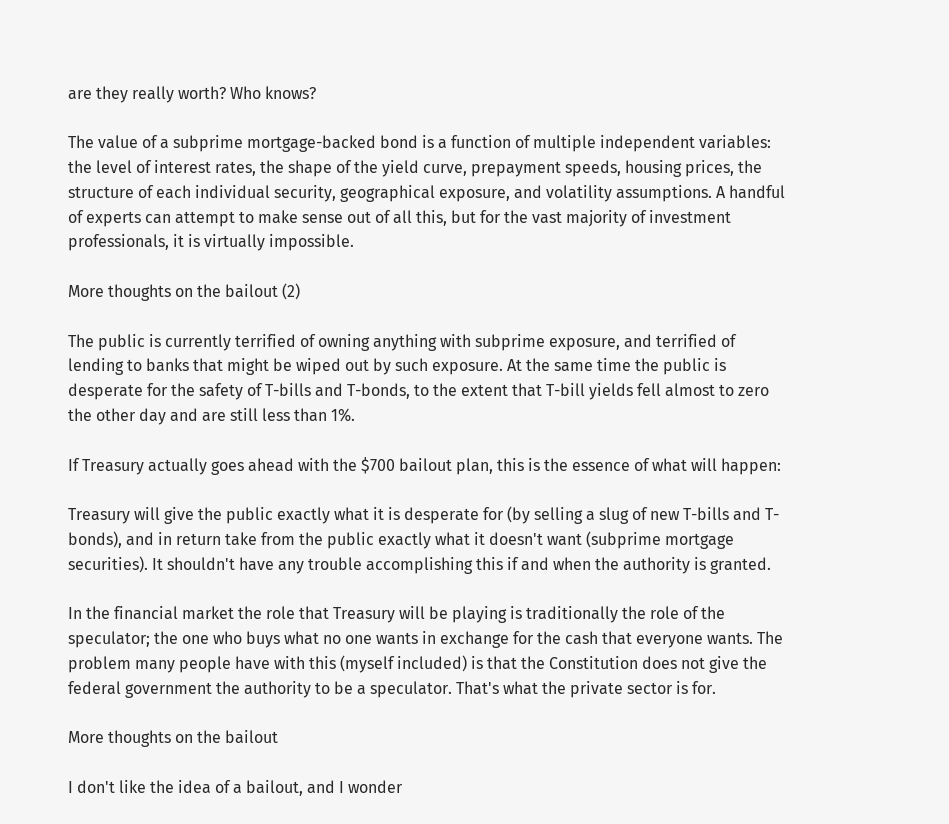are they really worth? Who knows?

The value of a subprime mortgage-backed bond is a function of multiple independent variables: the level of interest rates, the shape of the yield curve, prepayment speeds, housing prices, the structure of each individual security, geographical exposure, and volatility assumptions. A handful of experts can attempt to make sense out of all this, but for the vast majority of investment professionals, it is virtually impossible.

More thoughts on the bailout (2)

The public is currently terrified of owning anything with subprime exposure, and terrified of lending to banks that might be wiped out by such exposure. At the same time the public is desperate for the safety of T-bills and T-bonds, to the extent that T-bill yields fell almost to zero the other day and are still less than 1%.

If Treasury actually goes ahead with the $700 bailout plan, this is the essence of what will happen:

Treasury will give the public exactly what it is desperate for (by selling a slug of new T-bills and T-bonds), and in return take from the public exactly what it doesn't want (subprime mortgage securities). It shouldn't have any trouble accomplishing this if and when the authority is granted.

In the financial market the role that Treasury will be playing is traditionally the role of the speculator; the one who buys what no one wants in exchange for the cash that everyone wants. The problem many people have with this (myself included) is that the Constitution does not give the federal government the authority to be a speculator. That's what the private sector is for.

More thoughts on the bailout

I don't like the idea of a bailout, and I wonder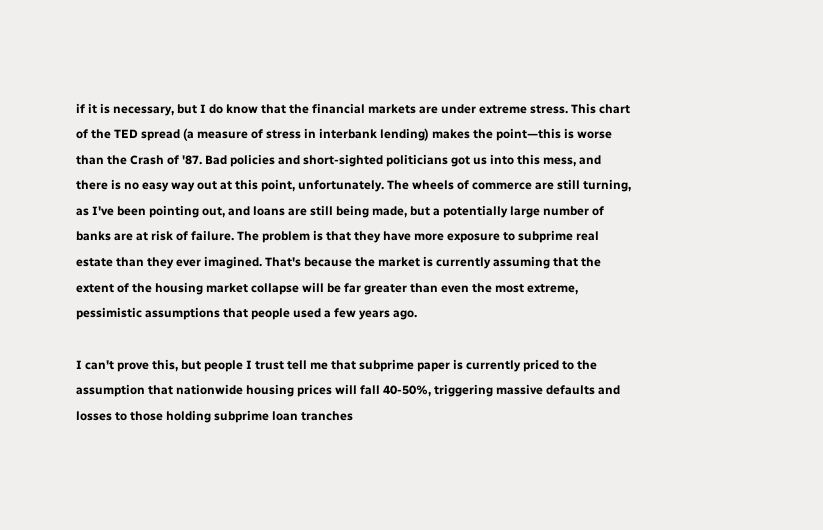if it is necessary, but I do know that the financial markets are under extreme stress. This chart of the TED spread (a measure of stress in interbank lending) makes the point—this is worse than the Crash of '87. Bad policies and short-sighted politicians got us into this mess, and there is no easy way out at this point, unfortunately. The wheels of commerce are still turning, as I've been pointing out, and loans are still being made, but a potentially large number of banks are at risk of failure. The problem is that they have more exposure to subprime real estate than they ever imagined. That's because the market is currently assuming that the extent of the housing market collapse will be far greater than even the most extreme, pessimistic assumptions that people used a few years ago.

I can't prove this, but people I trust tell me that subprime paper is currently priced to the assumption that nationwide housing prices will fall 40-50%, triggering massive defaults and losses to those holding subprime loan tranches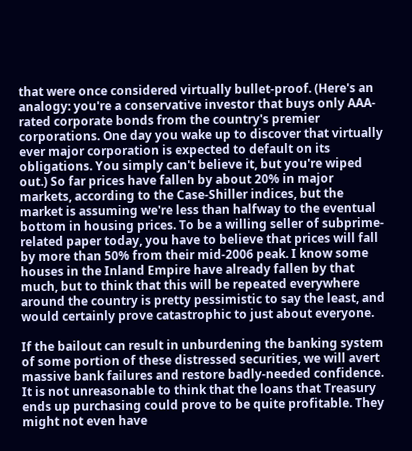that were once considered virtually bullet-proof. (Here's an analogy: you're a conservative investor that buys only AAA-rated corporate bonds from the country's premier corporations. One day you wake up to discover that virtually ever major corporation is expected to default on its obligations. You simply can't believe it, but you're wiped out.) So far prices have fallen by about 20% in major markets, according to the Case-Shiller indices, but the market is assuming we're less than halfway to the eventual bottom in housing prices. To be a willing seller of subprime-related paper today, you have to believe that prices will fall by more than 50% from their mid-2006 peak. I know some houses in the Inland Empire have already fallen by that much, but to think that this will be repeated everywhere around the country is pretty pessimistic to say the least, and would certainly prove catastrophic to just about everyone.

If the bailout can result in unburdening the banking system of some portion of these distressed securities, we will avert massive bank failures and restore badly-needed confidence. It is not unreasonable to think that the loans that Treasury ends up purchasing could prove to be quite profitable. They might not even have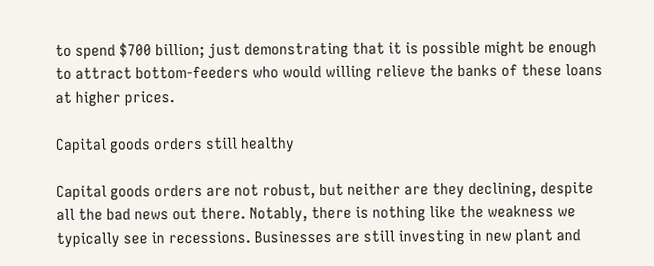to spend $700 billion; just demonstrating that it is possible might be enough to attract bottom-feeders who would willing relieve the banks of these loans at higher prices.

Capital goods orders still healthy

Capital goods orders are not robust, but neither are they declining, despite all the bad news out there. Notably, there is nothing like the weakness we typically see in recessions. Businesses are still investing in new plant and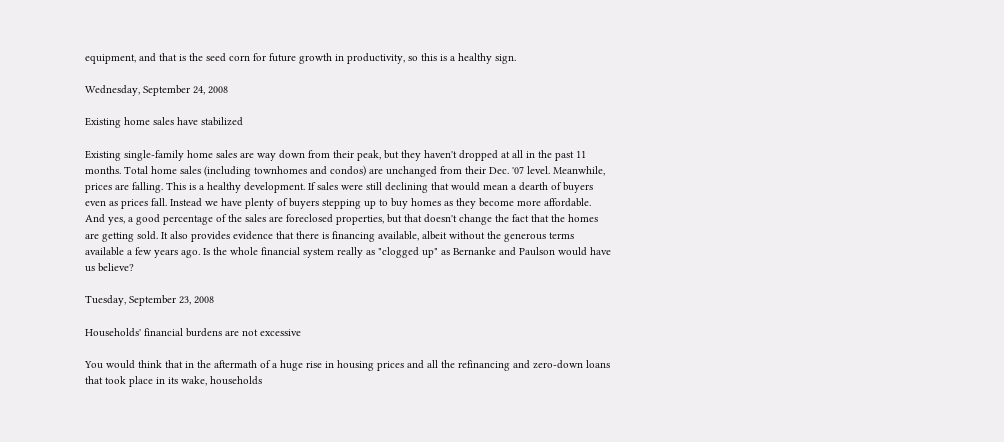equipment, and that is the seed corn for future growth in productivity, so this is a healthy sign.

Wednesday, September 24, 2008

Existing home sales have stabilized

Existing single-family home sales are way down from their peak, but they haven't dropped at all in the past 11 months. Total home sales (including townhomes and condos) are unchanged from their Dec. '07 level. Meanwhile, prices are falling. This is a healthy development. If sales were still declining that would mean a dearth of buyers even as prices fall. Instead we have plenty of buyers stepping up to buy homes as they become more affordable. And yes, a good percentage of the sales are foreclosed properties, but that doesn't change the fact that the homes are getting sold. It also provides evidence that there is financing available, albeit without the generous terms available a few years ago. Is the whole financial system really as "clogged up" as Bernanke and Paulson would have us believe?

Tuesday, September 23, 2008

Households' financial burdens are not excessive

You would think that in the aftermath of a huge rise in housing prices and all the refinancing and zero-down loans that took place in its wake, households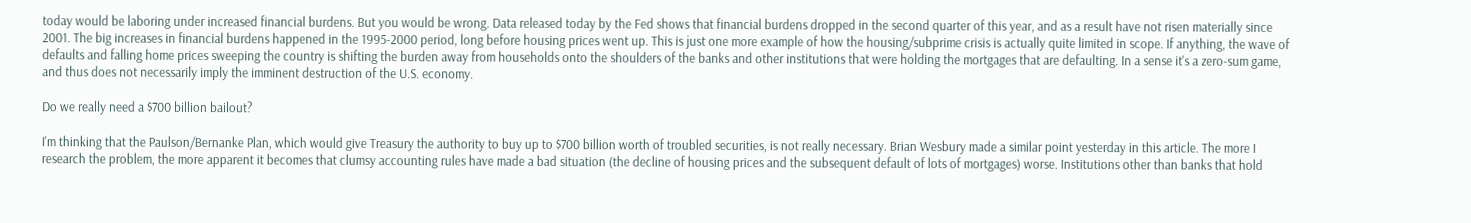today would be laboring under increased financial burdens. But you would be wrong. Data released today by the Fed shows that financial burdens dropped in the second quarter of this year, and as a result have not risen materially since 2001. The big increases in financial burdens happened in the 1995-2000 period, long before housing prices went up. This is just one more example of how the housing/subprime crisis is actually quite limited in scope. If anything, the wave of defaults and falling home prices sweeping the country is shifting the burden away from households onto the shoulders of the banks and other institutions that were holding the mortgages that are defaulting. In a sense it's a zero-sum game, and thus does not necessarily imply the imminent destruction of the U.S. economy.

Do we really need a $700 billion bailout?

I'm thinking that the Paulson/Bernanke Plan, which would give Treasury the authority to buy up to $700 billion worth of troubled securities, is not really necessary. Brian Wesbury made a similar point yesterday in this article. The more I research the problem, the more apparent it becomes that clumsy accounting rules have made a bad situation (the decline of housing prices and the subsequent default of lots of mortgages) worse. Institutions other than banks that hold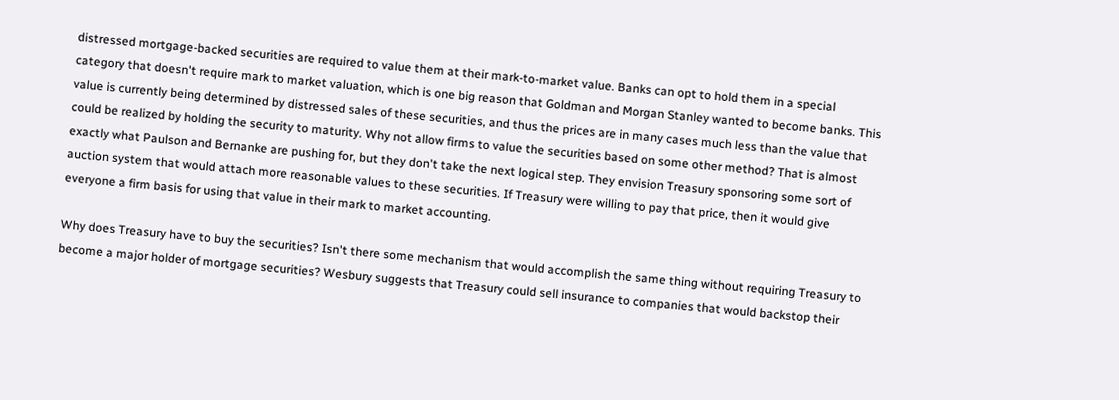distressed mortgage-backed securities are required to value them at their mark-to-market value. Banks can opt to hold them in a special category that doesn't require mark to market valuation, which is one big reason that Goldman and Morgan Stanley wanted to become banks. This value is currently being determined by distressed sales of these securities, and thus the prices are in many cases much less than the value that could be realized by holding the security to maturity. Why not allow firms to value the securities based on some other method? That is almost exactly what Paulson and Bernanke are pushing for, but they don't take the next logical step. They envision Treasury sponsoring some sort of auction system that would attach more reasonable values to these securities. If Treasury were willing to pay that price, then it would give everyone a firm basis for using that value in their mark to market accounting.

Why does Treasury have to buy the securities? Isn't there some mechanism that would accomplish the same thing without requiring Treasury to become a major holder of mortgage securities? Wesbury suggests that Treasury could sell insurance to companies that would backstop their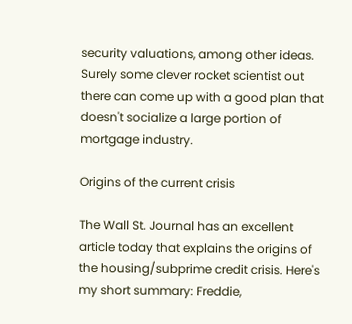security valuations, among other ideas. Surely some clever rocket scientist out there can come up with a good plan that doesn't socialize a large portion of mortgage industry.

Origins of the current crisis

The Wall St. Journal has an excellent article today that explains the origins of the housing/subprime credit crisis. Here's my short summary: Freddie,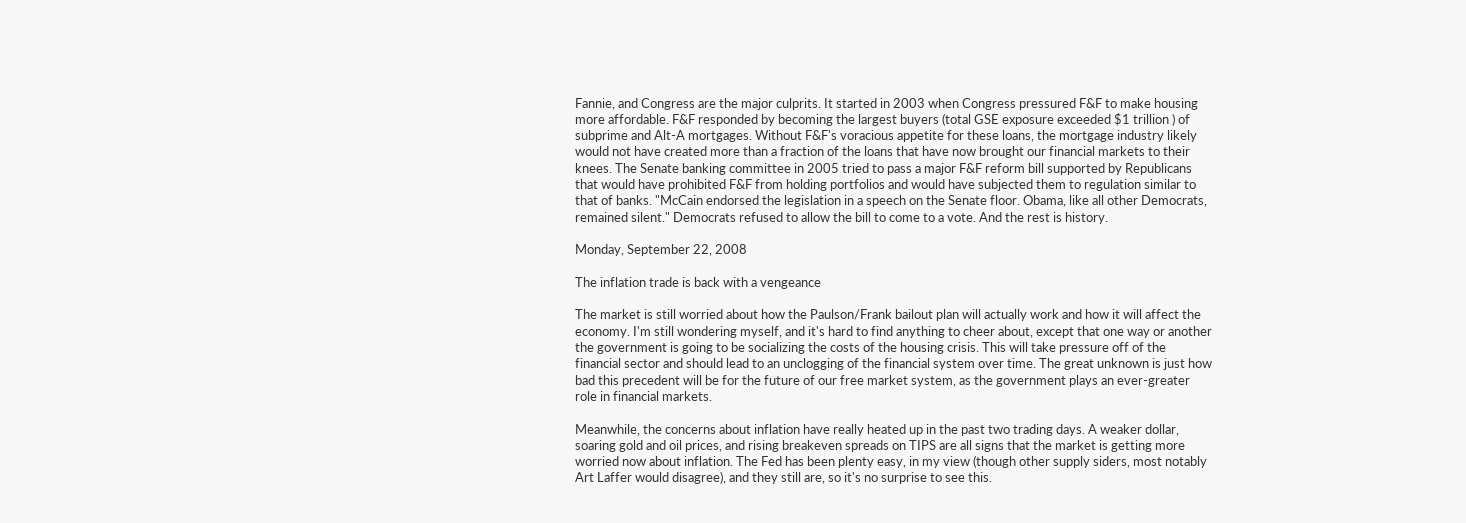Fannie, and Congress are the major culprits. It started in 2003 when Congress pressured F&F to make housing more affordable. F&F responded by becoming the largest buyers (total GSE exposure exceeded $1 trillion ) of subprime and Alt-A mortgages. Without F&F's voracious appetite for these loans, the mortgage industry likely would not have created more than a fraction of the loans that have now brought our financial markets to their knees. The Senate banking committee in 2005 tried to pass a major F&F reform bill supported by Republicans that would have prohibited F&F from holding portfolios and would have subjected them to regulation similar to that of banks. "McCain endorsed the legislation in a speech on the Senate floor. Obama, like all other Democrats, remained silent." Democrats refused to allow the bill to come to a vote. And the rest is history.

Monday, September 22, 2008

The inflation trade is back with a vengeance

The market is still worried about how the Paulson/Frank bailout plan will actually work and how it will affect the economy. I'm still wondering myself, and it's hard to find anything to cheer about, except that one way or another the government is going to be socializing the costs of the housing crisis. This will take pressure off of the financial sector and should lead to an unclogging of the financial system over time. The great unknown is just how bad this precedent will be for the future of our free market system, as the government plays an ever-greater role in financial markets.

Meanwhile, the concerns about inflation have really heated up in the past two trading days. A weaker dollar, soaring gold and oil prices, and rising breakeven spreads on TIPS are all signs that the market is getting more worried now about inflation. The Fed has been plenty easy, in my view (though other supply siders, most notably Art Laffer would disagree), and they still are, so it's no surprise to see this.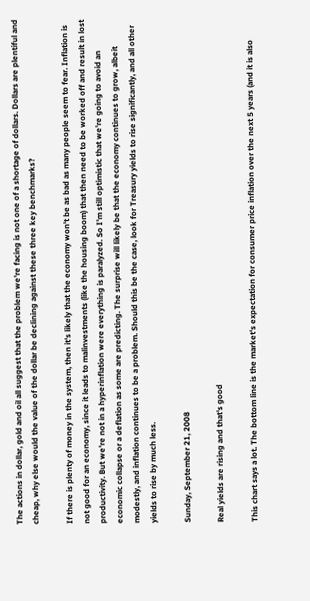The actions in dollar, gold and oil all suggest that the problem we're facing is not one of a shortage of dollars. Dollars are plentiful and cheap, why else would the value of the dollar be declining against these three key benchmarks?

If there is plenty of money in the system, then it's likely that the economy won't be as bad as many people seem to fear. Inflation is not good for an economy, since it leads to malinvestments (like the housing boom) that then need to be worked off and result in lost productivity. But we're not in a hyperinflation were everything is paralyzed. So I'm still optimistic that we're going to avoid an economic collapse or a deflation as some are predicting. The surprise will likely be that the economy continues to grow, albeit modestly, and inflation continues to be a problem. Should this be the case, look for Treasury yields to rise significantly, and all other yields to rise by much less.

Sunday, September 21, 2008

Real yields are rising and that's good

This chart says a lot. The bottom line is the market's expectation for consumer price inflation over the next 5 years (and it is also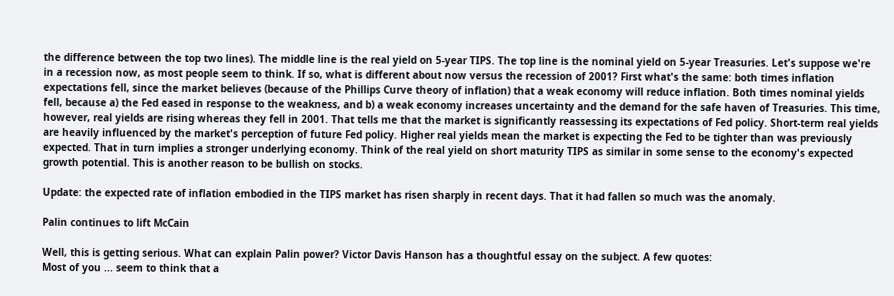the difference between the top two lines). The middle line is the real yield on 5-year TIPS. The top line is the nominal yield on 5-year Treasuries. Let's suppose we're in a recession now, as most people seem to think. If so, what is different about now versus the recession of 2001? First what's the same: both times inflation expectations fell, since the market believes (because of the Phillips Curve theory of inflation) that a weak economy will reduce inflation. Both times nominal yields fell, because a) the Fed eased in response to the weakness, and b) a weak economy increases uncertainty and the demand for the safe haven of Treasuries. This time, however, real yields are rising whereas they fell in 2001. That tells me that the market is significantly reassessing its expectations of Fed policy. Short-term real yields are heavily influenced by the market's perception of future Fed policy. Higher real yields mean the market is expecting the Fed to be tighter than was previously expected. That in turn implies a stronger underlying economy. Think of the real yield on short maturity TIPS as similar in some sense to the economy's expected growth potential. This is another reason to be bullish on stocks.

Update: the expected rate of inflation embodied in the TIPS market has risen sharply in recent days. That it had fallen so much was the anomaly.

Palin continues to lift McCain

Well, this is getting serious. What can explain Palin power? Victor Davis Hanson has a thoughtful essay on the subject. A few quotes:
Most of you ... seem to think that a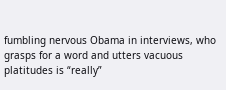fumbling nervous Obama in interviews, who grasps for a word and utters vacuous platitudes is “really”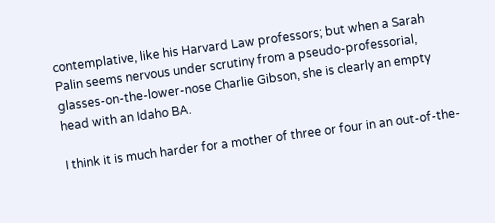contemplative, like his Harvard Law professors; but when a Sarah Palin seems nervous under scrutiny from a pseudo-professorial, glasses-on-the-lower-nose Charlie Gibson, she is clearly an empty head with an Idaho BA.

I think it is much harder for a mother of three or four in an out-of-the-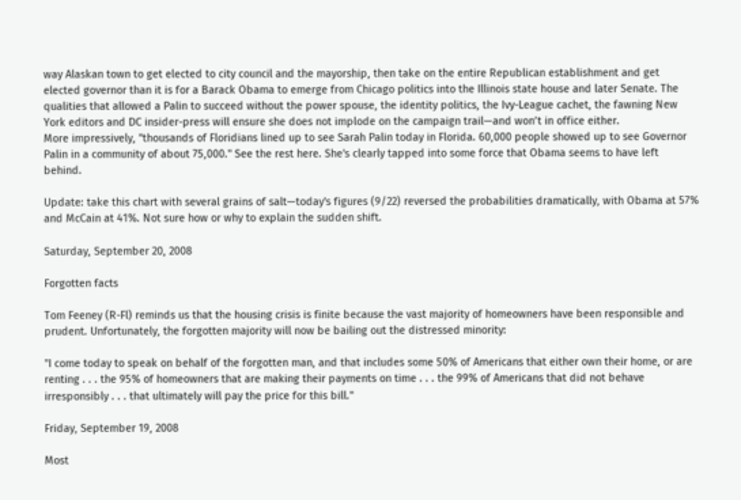way Alaskan town to get elected to city council and the mayorship, then take on the entire Republican establishment and get elected governor than it is for a Barack Obama to emerge from Chicago politics into the Illinois state house and later Senate. The qualities that allowed a Palin to succeed without the power spouse, the identity politics, the Ivy-League cachet, the fawning New York editors and DC insider-press will ensure she does not implode on the campaign trail—and won’t in office either.
More impressively, "thousands of Floridians lined up to see Sarah Palin today in Florida. 60,000 people showed up to see Governor Palin in a community of about 75,000." See the rest here. She's clearly tapped into some force that Obama seems to have left behind.

Update: take this chart with several grains of salt—today's figures (9/22) reversed the probabilities dramatically, with Obama at 57% and McCain at 41%. Not sure how or why to explain the sudden shift.

Saturday, September 20, 2008

Forgotten facts

Tom Feeney (R-Fl) reminds us that the housing crisis is finite because the vast majority of homeowners have been responsible and prudent. Unfortunately, the forgotten majority will now be bailing out the distressed minority:

"I come today to speak on behalf of the forgotten man, and that includes some 50% of Americans that either own their home, or are renting . . . the 95% of homeowners that are making their payments on time . . . the 99% of Americans that did not behave irresponsibly . . . that ultimately will pay the price for this bill."

Friday, September 19, 2008

Most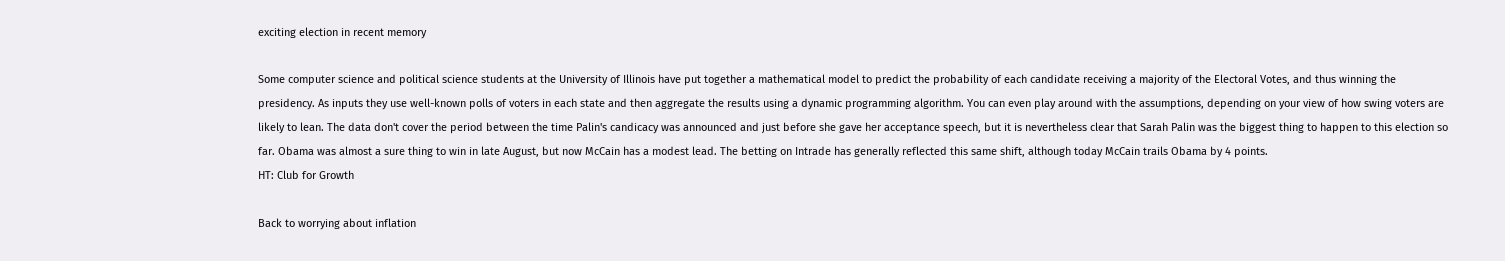exciting election in recent memory

Some computer science and political science students at the University of Illinois have put together a mathematical model to predict the probability of each candidate receiving a majority of the Electoral Votes, and thus winning the presidency. As inputs they use well-known polls of voters in each state and then aggregate the results using a dynamic programming algorithm. You can even play around with the assumptions, depending on your view of how swing voters are likely to lean. The data don't cover the period between the time Palin's candicacy was announced and just before she gave her acceptance speech, but it is nevertheless clear that Sarah Palin was the biggest thing to happen to this election so far. Obama was almost a sure thing to win in late August, but now McCain has a modest lead. The betting on Intrade has generally reflected this same shift, although today McCain trails Obama by 4 points.
HT: Club for Growth

Back to worrying about inflation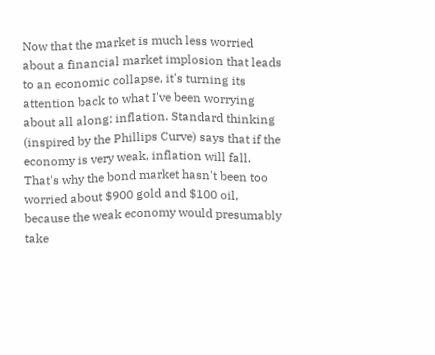Now that the market is much less worried about a financial market implosion that leads to an economic collapse, it's turning its attention back to what I've been worrying about all along: inflation. Standard thinking (inspired by the Phillips Curve) says that if the economy is very weak, inflation will fall. That's why the bond market hasn't been too worried about $900 gold and $100 oil, because the weak economy would presumably take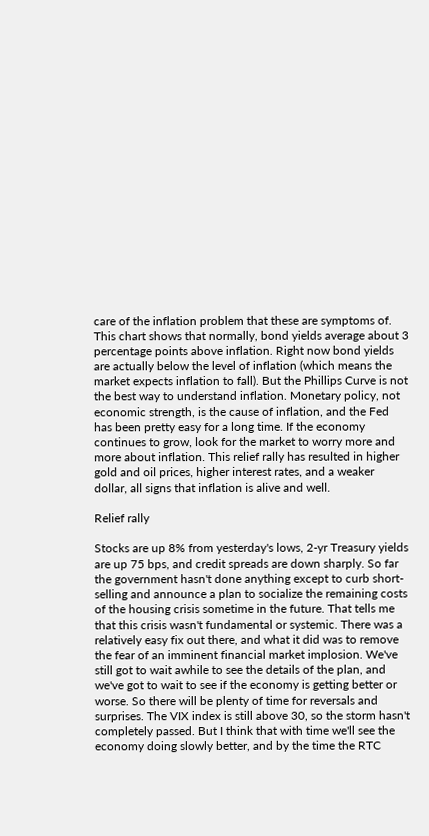care of the inflation problem that these are symptoms of. This chart shows that normally, bond yields average about 3 percentage points above inflation. Right now bond yields are actually below the level of inflation (which means the market expects inflation to fall). But the Phillips Curve is not the best way to understand inflation. Monetary policy, not economic strength, is the cause of inflation, and the Fed has been pretty easy for a long time. If the economy continues to grow, look for the market to worry more and more about inflation. This relief rally has resulted in higher gold and oil prices, higher interest rates, and a weaker dollar, all signs that inflation is alive and well.

Relief rally

Stocks are up 8% from yesterday's lows, 2-yr Treasury yields are up 75 bps, and credit spreads are down sharply. So far the government hasn't done anything except to curb short-selling and announce a plan to socialize the remaining costs of the housing crisis sometime in the future. That tells me that this crisis wasn't fundamental or systemic. There was a relatively easy fix out there, and what it did was to remove the fear of an imminent financial market implosion. We've still got to wait awhile to see the details of the plan, and we've got to wait to see if the economy is getting better or worse. So there will be plenty of time for reversals and surprises. The VIX index is still above 30, so the storm hasn't completely passed. But I think that with time we'll see the economy doing slowly better, and by the time the RTC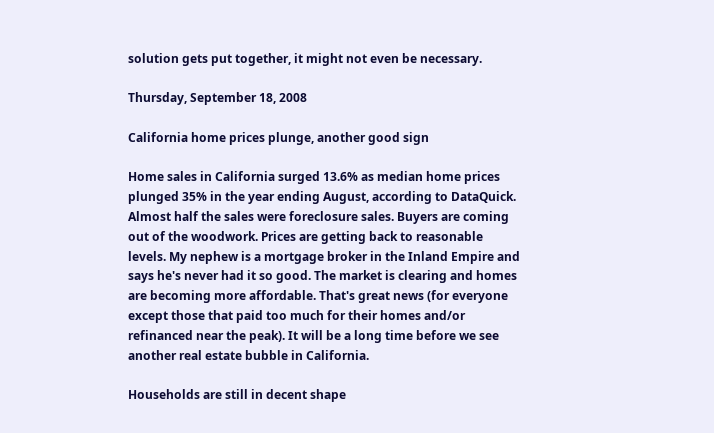solution gets put together, it might not even be necessary.

Thursday, September 18, 2008

California home prices plunge, another good sign

Home sales in California surged 13.6% as median home prices plunged 35% in the year ending August, according to DataQuick. Almost half the sales were foreclosure sales. Buyers are coming out of the woodwork. Prices are getting back to reasonable levels. My nephew is a mortgage broker in the Inland Empire and says he's never had it so good. The market is clearing and homes are becoming more affordable. That's great news (for everyone except those that paid too much for their homes and/or refinanced near the peak). It will be a long time before we see another real estate bubble in California.

Households are still in decent shape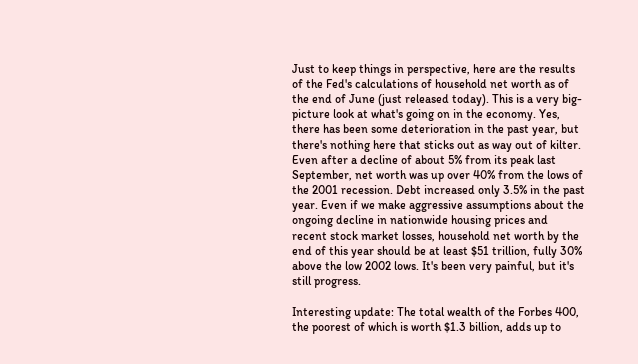Just to keep things in perspective, here are the results of the Fed's calculations of household net worth as of the end of June (just released today). This is a very big-picture look at what's going on in the economy. Yes, there has been some deterioration in the past year, but there's nothing here that sticks out as way out of kilter. Even after a decline of about 5% from its peak last September, net worth was up over 40% from the lows of the 2001 recession. Debt increased only 3.5% in the past year. Even if we make aggressive assumptions about the ongoing decline in nationwide housing prices and recent stock market losses, household net worth by the end of this year should be at least $51 trillion, fully 30% above the low 2002 lows. It's been very painful, but it's still progress.

Interesting update: The total wealth of the Forbes 400, the poorest of which is worth $1.3 billion, adds up to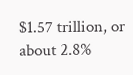$1.57 trillion, or about 2.8%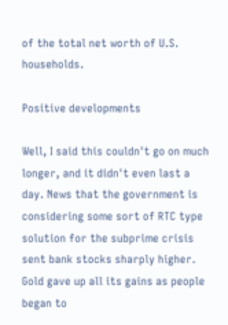of the total net worth of U.S. households.

Positive developments

Well, I said this couldn't go on much longer, and it didn't even last a day. News that the government is considering some sort of RTC type solution for the subprime crisis sent bank stocks sharply higher. Gold gave up all its gains as people began to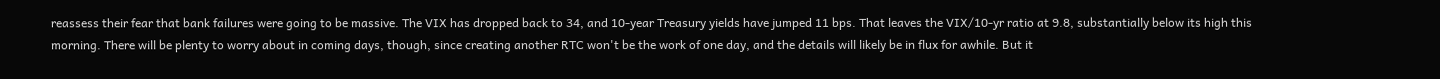reassess their fear that bank failures were going to be massive. The VIX has dropped back to 34, and 10-year Treasury yields have jumped 11 bps. That leaves the VIX/10-yr ratio at 9.8, substantially below its high this morning. There will be plenty to worry about in coming days, though, since creating another RTC won't be the work of one day, and the details will likely be in flux for awhile. But it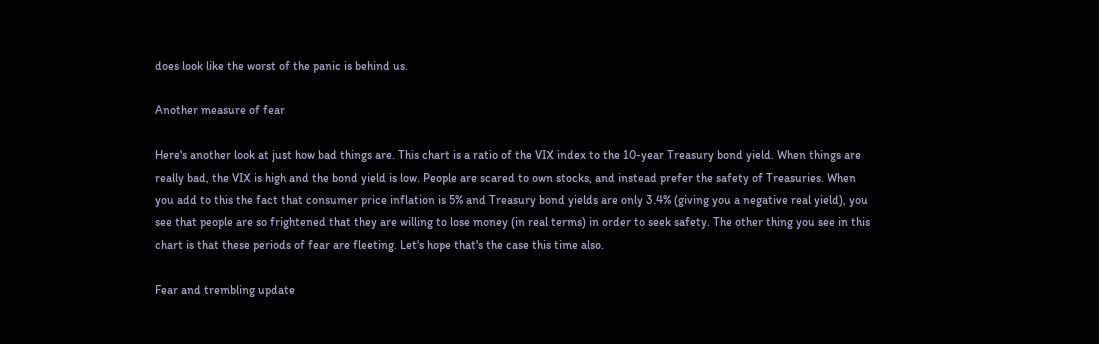does look like the worst of the panic is behind us.

Another measure of fear

Here's another look at just how bad things are. This chart is a ratio of the VIX index to the 10-year Treasury bond yield. When things are really bad, the VIX is high and the bond yield is low. People are scared to own stocks, and instead prefer the safety of Treasuries. When you add to this the fact that consumer price inflation is 5% and Treasury bond yields are only 3.4% (giving you a negative real yield), you see that people are so frightened that they are willing to lose money (in real terms) in order to seek safety. The other thing you see in this chart is that these periods of fear are fleeting. Let's hope that's the case this time also.

Fear and trembling update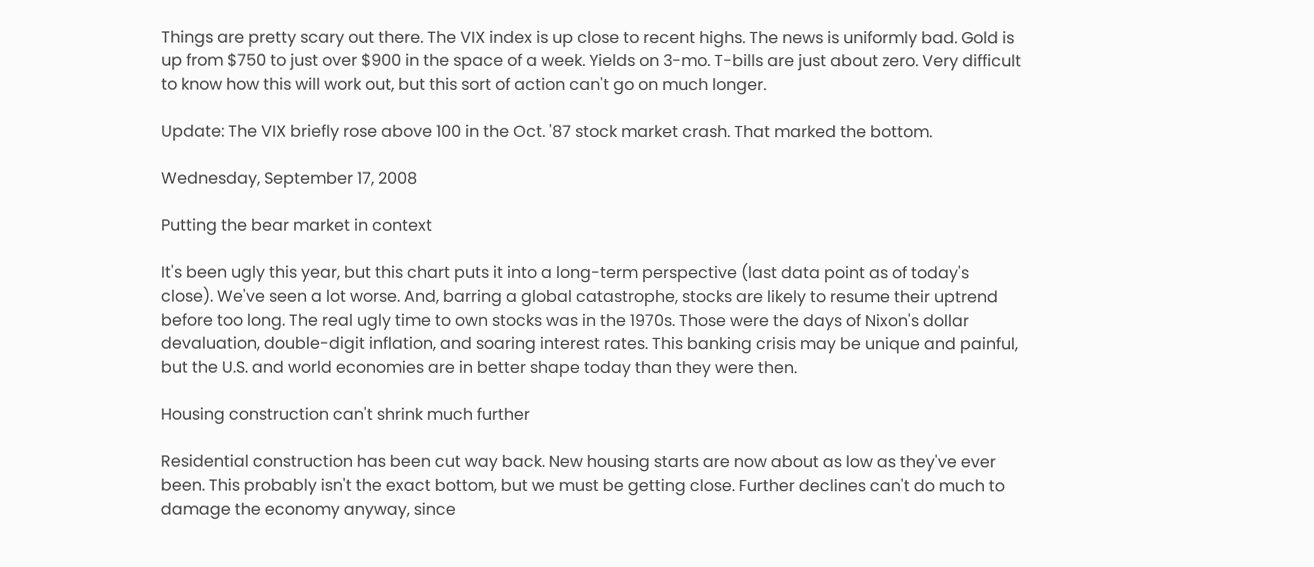Things are pretty scary out there. The VIX index is up close to recent highs. The news is uniformly bad. Gold is up from $750 to just over $900 in the space of a week. Yields on 3-mo. T-bills are just about zero. Very difficult to know how this will work out, but this sort of action can't go on much longer.

Update: The VIX briefly rose above 100 in the Oct. '87 stock market crash. That marked the bottom.

Wednesday, September 17, 2008

Putting the bear market in context

It's been ugly this year, but this chart puts it into a long-term perspective (last data point as of today's close). We've seen a lot worse. And, barring a global catastrophe, stocks are likely to resume their uptrend before too long. The real ugly time to own stocks was in the 1970s. Those were the days of Nixon's dollar devaluation, double-digit inflation, and soaring interest rates. This banking crisis may be unique and painful, but the U.S. and world economies are in better shape today than they were then.

Housing construction can't shrink much further

Residential construction has been cut way back. New housing starts are now about as low as they've ever been. This probably isn't the exact bottom, but we must be getting close. Further declines can't do much to damage the economy anyway, since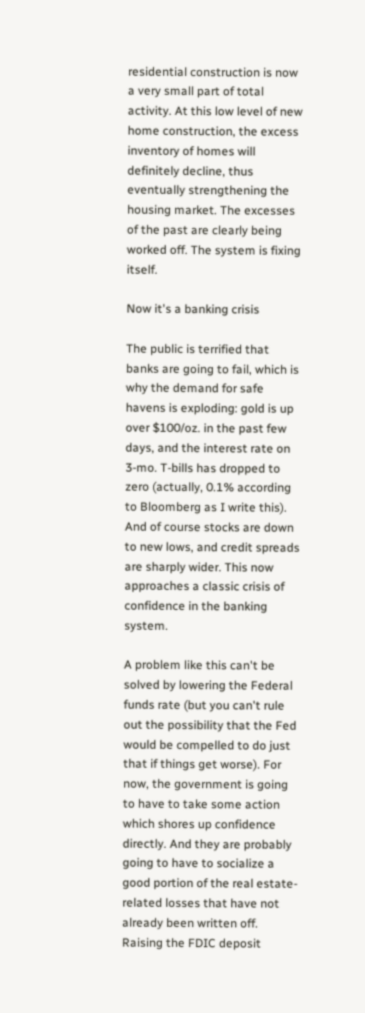residential construction is now a very small part of total activity. At this low level of new home construction, the excess inventory of homes will definitely decline, thus eventually strengthening the housing market. The excesses of the past are clearly being worked off. The system is fixing itself.

Now it's a banking crisis

The public is terrified that banks are going to fail, which is why the demand for safe havens is exploding: gold is up over $100/oz. in the past few days, and the interest rate on 3-mo. T-bills has dropped to zero (actually, 0.1% according to Bloomberg as I write this). And of course stocks are down to new lows, and credit spreads are sharply wider. This now approaches a classic crisis of confidence in the banking system.

A problem like this can't be solved by lowering the Federal funds rate (but you can't rule out the possibility that the Fed would be compelled to do just that if things get worse). For now, the government is going to have to take some action which shores up confidence directly. And they are probably going to have to socialize a good portion of the real estate-related losses that have not already been written off. Raising the FDIC deposit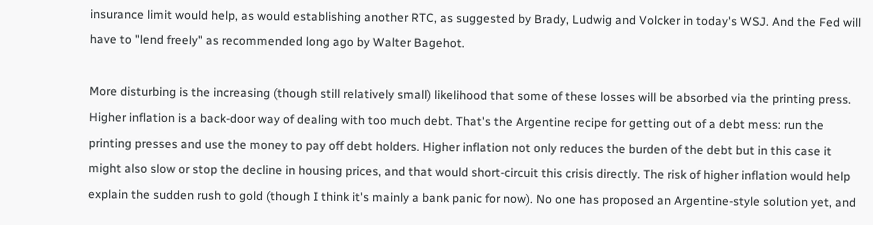insurance limit would help, as would establishing another RTC, as suggested by Brady, Ludwig and Volcker in today's WSJ. And the Fed will have to "lend freely" as recommended long ago by Walter Bagehot.

More disturbing is the increasing (though still relatively small) likelihood that some of these losses will be absorbed via the printing press. Higher inflation is a back-door way of dealing with too much debt. That's the Argentine recipe for getting out of a debt mess: run the printing presses and use the money to pay off debt holders. Higher inflation not only reduces the burden of the debt but in this case it might also slow or stop the decline in housing prices, and that would short-circuit this crisis directly. The risk of higher inflation would help explain the sudden rush to gold (though I think it's mainly a bank panic for now). No one has proposed an Argentine-style solution yet, and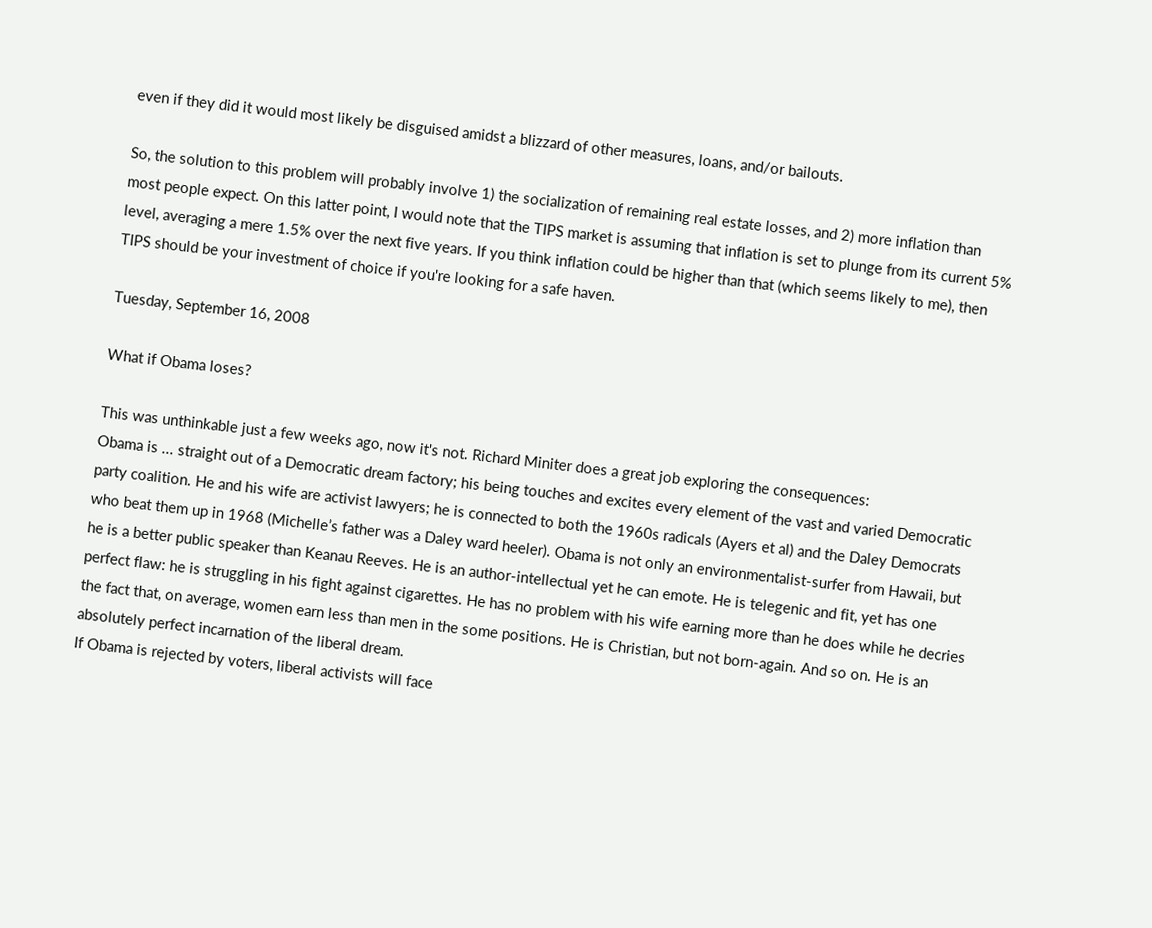even if they did it would most likely be disguised amidst a blizzard of other measures, loans, and/or bailouts.

So, the solution to this problem will probably involve 1) the socialization of remaining real estate losses, and 2) more inflation than most people expect. On this latter point, I would note that the TIPS market is assuming that inflation is set to plunge from its current 5% level, averaging a mere 1.5% over the next five years. If you think inflation could be higher than that (which seems likely to me), then TIPS should be your investment of choice if you're looking for a safe haven.

Tuesday, September 16, 2008

What if Obama loses?

This was unthinkable just a few weeks ago, now it's not. Richard Miniter does a great job exploring the consequences:
Obama is ... straight out of a Democratic dream factory; his being touches and excites every element of the vast and varied Democratic party coalition. He and his wife are activist lawyers; he is connected to both the 1960s radicals (Ayers et al) and the Daley Democrats who beat them up in 1968 (Michelle’s father was a Daley ward heeler). Obama is not only an environmentalist-surfer from Hawaii, but he is a better public speaker than Keanau Reeves. He is an author-intellectual yet he can emote. He is telegenic and fit, yet has one perfect flaw: he is struggling in his fight against cigarettes. He has no problem with his wife earning more than he does while he decries the fact that, on average, women earn less than men in the some positions. He is Christian, but not born-again. And so on. He is an absolutely perfect incarnation of the liberal dream.
If Obama is rejected by voters, liberal activists will face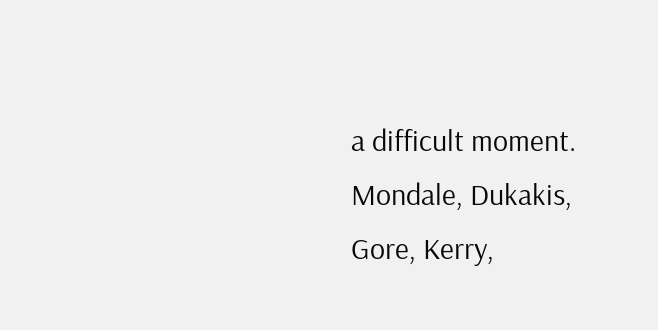a difficult moment. Mondale, Dukakis, Gore, Kerry,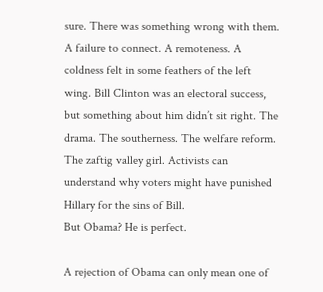sure. There was something wrong with them. A failure to connect. A remoteness. A coldness felt in some feathers of the left wing. Bill Clinton was an electoral success, but something about him didn’t sit right. The drama. The southerness. The welfare reform. The zaftig valley girl. Activists can understand why voters might have punished Hillary for the sins of Bill.
But Obama? He is perfect.

A rejection of Obama can only mean one of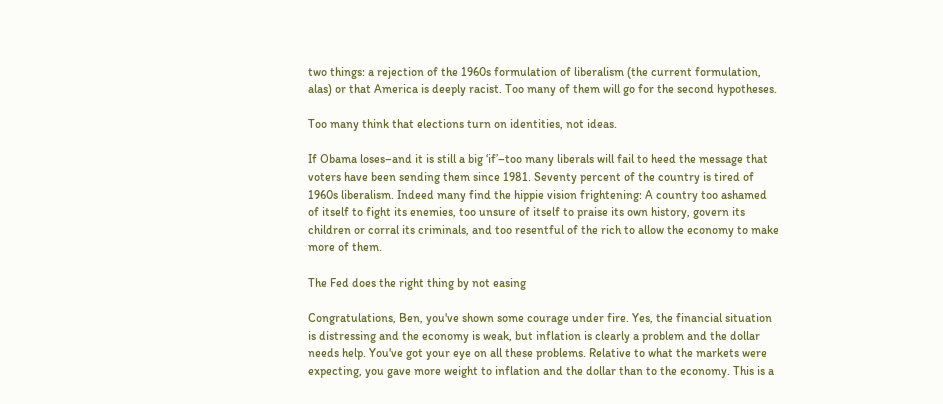two things: a rejection of the 1960s formulation of liberalism (the current formulation, alas) or that America is deeply racist. Too many of them will go for the second hypotheses.

Too many think that elections turn on identities, not ideas.

If Obama loses–and it is still a big ‘if’–too many liberals will fail to heed the message that voters have been sending them since 1981. Seventy percent of the country is tired of 1960s liberalism. Indeed many find the hippie vision frightening: A country too ashamed of itself to fight its enemies, too unsure of itself to praise its own history, govern its children or corral its criminals, and too resentful of the rich to allow the economy to make more of them.

The Fed does the right thing by not easing

Congratulations, Ben, you've shown some courage under fire. Yes, the financial situation is distressing and the economy is weak, but inflation is clearly a problem and the dollar needs help. You've got your eye on all these problems. Relative to what the markets were expecting, you gave more weight to inflation and the dollar than to the economy. This is a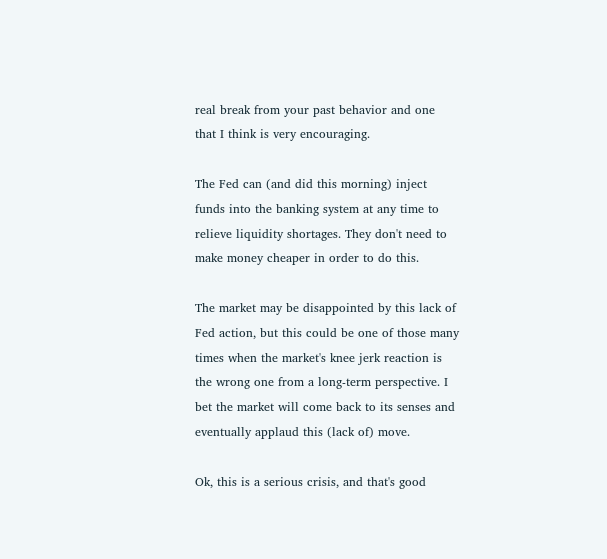real break from your past behavior and one that I think is very encouraging.

The Fed can (and did this morning) inject funds into the banking system at any time to relieve liquidity shortages. They don't need to make money cheaper in order to do this.

The market may be disappointed by this lack of Fed action, but this could be one of those many times when the market's knee jerk reaction is the wrong one from a long-term perspective. I bet the market will come back to its senses and eventually applaud this (lack of) move.

Ok, this is a serious crisis, and that's good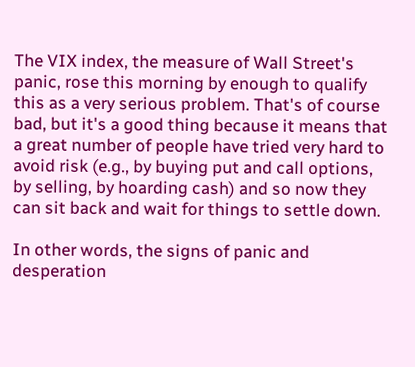The VIX index, the measure of Wall Street's panic, rose this morning by enough to qualify this as a very serious problem. That's of course bad, but it's a good thing because it means that a great number of people have tried very hard to avoid risk (e.g., by buying put and call options, by selling, by hoarding cash) and so now they can sit back and wait for things to settle down.

In other words, the signs of panic and desperation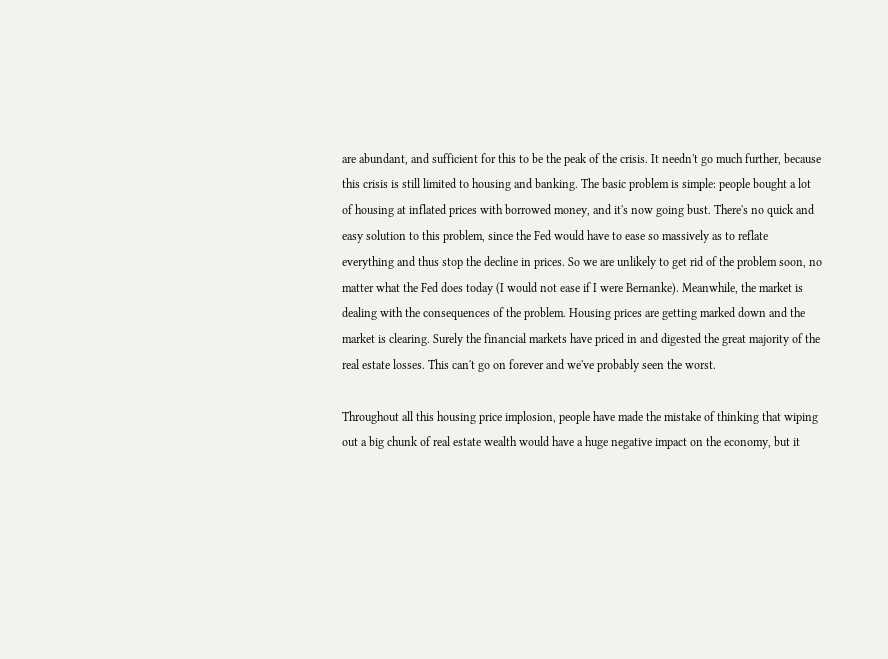are abundant, and sufficient for this to be the peak of the crisis. It needn't go much further, because this crisis is still limited to housing and banking. The basic problem is simple: people bought a lot of housing at inflated prices with borrowed money, and it's now going bust. There's no quick and easy solution to this problem, since the Fed would have to ease so massively as to reflate everything and thus stop the decline in prices. So we are unlikely to get rid of the problem soon, no matter what the Fed does today (I would not ease if I were Bernanke). Meanwhile, the market is dealing with the consequences of the problem. Housing prices are getting marked down and the market is clearing. Surely the financial markets have priced in and digested the great majority of the real estate losses. This can't go on forever and we've probably seen the worst.

Throughout all this housing price implosion, people have made the mistake of thinking that wiping out a big chunk of real estate wealth would have a huge negative impact on the economy, but it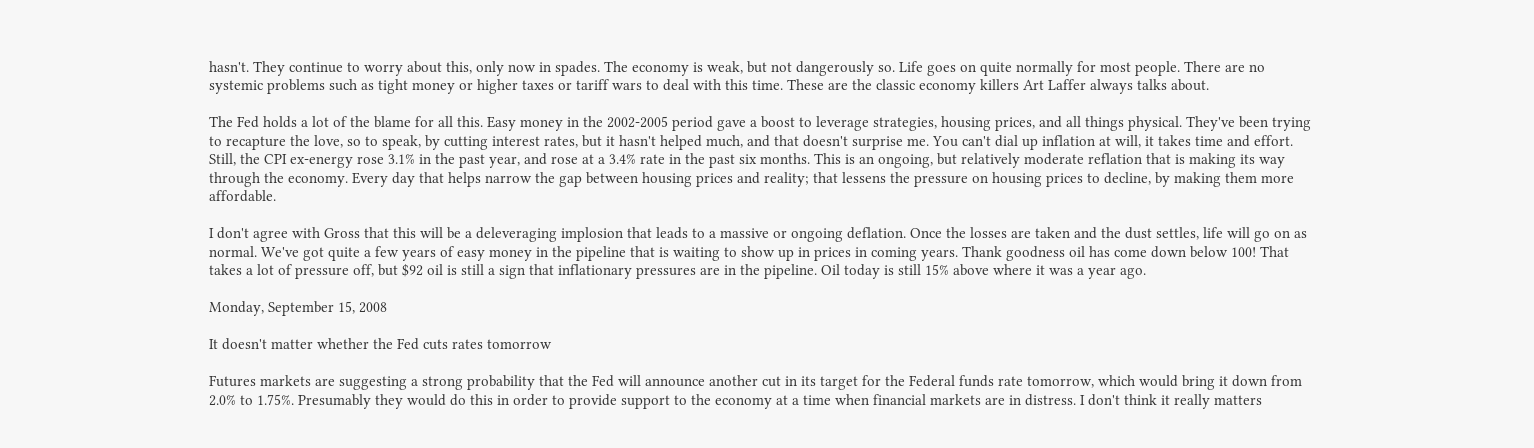hasn't. They continue to worry about this, only now in spades. The economy is weak, but not dangerously so. Life goes on quite normally for most people. There are no systemic problems such as tight money or higher taxes or tariff wars to deal with this time. These are the classic economy killers Art Laffer always talks about.

The Fed holds a lot of the blame for all this. Easy money in the 2002-2005 period gave a boost to leverage strategies, housing prices, and all things physical. They've been trying to recapture the love, so to speak, by cutting interest rates, but it hasn't helped much, and that doesn't surprise me. You can't dial up inflation at will, it takes time and effort. Still, the CPI ex-energy rose 3.1% in the past year, and rose at a 3.4% rate in the past six months. This is an ongoing, but relatively moderate reflation that is making its way through the economy. Every day that helps narrow the gap between housing prices and reality; that lessens the pressure on housing prices to decline, by making them more affordable.

I don't agree with Gross that this will be a deleveraging implosion that leads to a massive or ongoing deflation. Once the losses are taken and the dust settles, life will go on as normal. We've got quite a few years of easy money in the pipeline that is waiting to show up in prices in coming years. Thank goodness oil has come down below 100! That takes a lot of pressure off, but $92 oil is still a sign that inflationary pressures are in the pipeline. Oil today is still 15% above where it was a year ago.

Monday, September 15, 2008

It doesn't matter whether the Fed cuts rates tomorrow

Futures markets are suggesting a strong probability that the Fed will announce another cut in its target for the Federal funds rate tomorrow, which would bring it down from 2.0% to 1.75%. Presumably they would do this in order to provide support to the economy at a time when financial markets are in distress. I don't think it really matters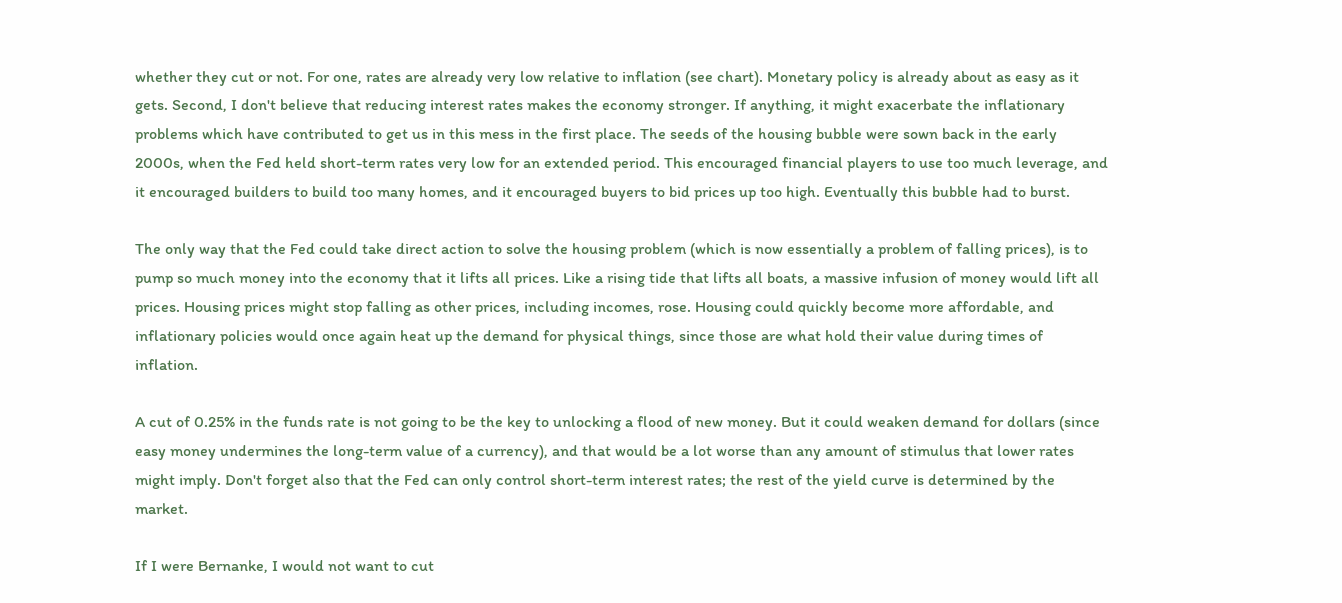whether they cut or not. For one, rates are already very low relative to inflation (see chart). Monetary policy is already about as easy as it gets. Second, I don't believe that reducing interest rates makes the economy stronger. If anything, it might exacerbate the inflationary problems which have contributed to get us in this mess in the first place. The seeds of the housing bubble were sown back in the early 2000s, when the Fed held short-term rates very low for an extended period. This encouraged financial players to use too much leverage, and it encouraged builders to build too many homes, and it encouraged buyers to bid prices up too high. Eventually this bubble had to burst.

The only way that the Fed could take direct action to solve the housing problem (which is now essentially a problem of falling prices), is to pump so much money into the economy that it lifts all prices. Like a rising tide that lifts all boats, a massive infusion of money would lift all prices. Housing prices might stop falling as other prices, including incomes, rose. Housing could quickly become more affordable, and inflationary policies would once again heat up the demand for physical things, since those are what hold their value during times of inflation.

A cut of 0.25% in the funds rate is not going to be the key to unlocking a flood of new money. But it could weaken demand for dollars (since easy money undermines the long-term value of a currency), and that would be a lot worse than any amount of stimulus that lower rates might imply. Don't forget also that the Fed can only control short-term interest rates; the rest of the yield curve is determined by the market.

If I were Bernanke, I would not want to cut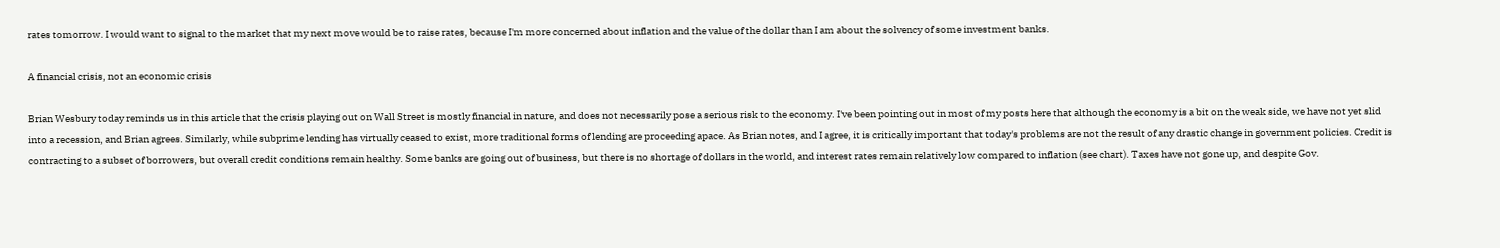rates tomorrow. I would want to signal to the market that my next move would be to raise rates, because I'm more concerned about inflation and the value of the dollar than I am about the solvency of some investment banks.

A financial crisis, not an economic crisis

Brian Wesbury today reminds us in this article that the crisis playing out on Wall Street is mostly financial in nature, and does not necessarily pose a serious risk to the economy. I've been pointing out in most of my posts here that although the economy is a bit on the weak side, we have not yet slid into a recession, and Brian agrees. Similarly, while subprime lending has virtually ceased to exist, more traditional forms of lending are proceeding apace. As Brian notes, and I agree, it is critically important that today's problems are not the result of any drastic change in government policies. Credit is contracting to a subset of borrowers, but overall credit conditions remain healthy. Some banks are going out of business, but there is no shortage of dollars in the world, and interest rates remain relatively low compared to inflation (see chart). Taxes have not gone up, and despite Gov.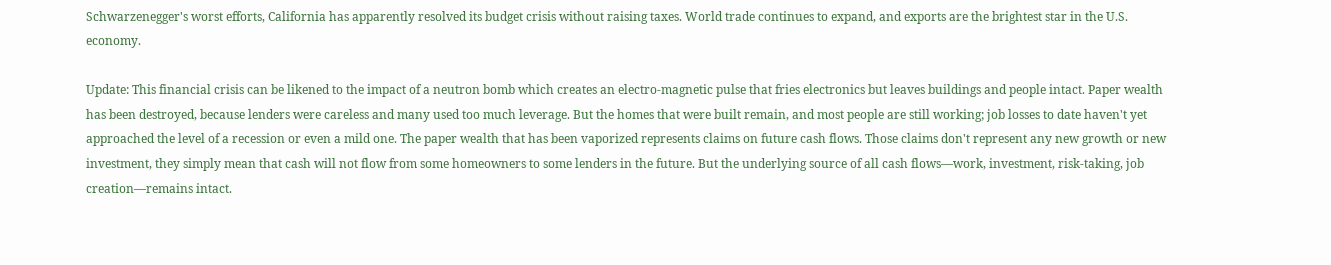Schwarzenegger's worst efforts, California has apparently resolved its budget crisis without raising taxes. World trade continues to expand, and exports are the brightest star in the U.S. economy.

Update: This financial crisis can be likened to the impact of a neutron bomb which creates an electro-magnetic pulse that fries electronics but leaves buildings and people intact. Paper wealth has been destroyed, because lenders were careless and many used too much leverage. But the homes that were built remain, and most people are still working; job losses to date haven't yet approached the level of a recession or even a mild one. The paper wealth that has been vaporized represents claims on future cash flows. Those claims don't represent any new growth or new investment, they simply mean that cash will not flow from some homeowners to some lenders in the future. But the underlying source of all cash flows—work, investment, risk-taking, job creation—remains intact.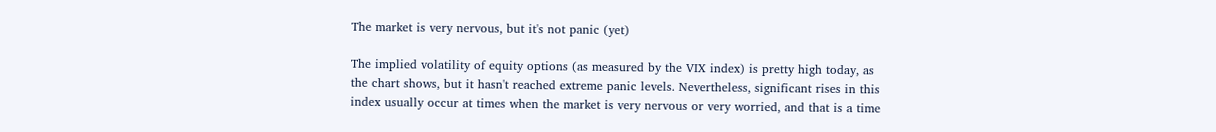The market is very nervous, but it's not panic (yet)

The implied volatility of equity options (as measured by the VIX index) is pretty high today, as the chart shows, but it hasn't reached extreme panic levels. Nevertheless, significant rises in this index usually occur at times when the market is very nervous or very worried, and that is a time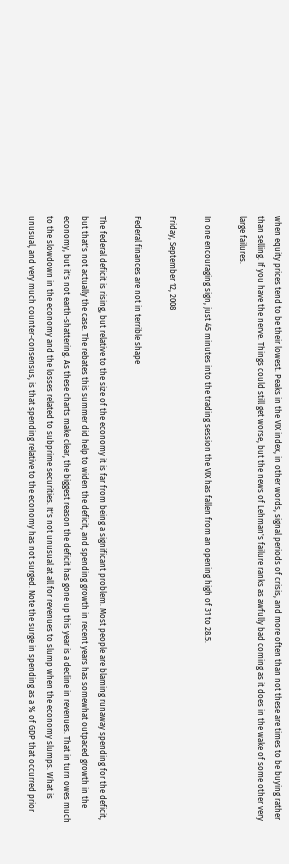when equity prices tend to be their lowest. Peaks in the VIX index, in other words, signal periods of crisis, and more often than not these are times to be buying rather than selling. If you have the nerve. Things could still get worse, but the news of Lehman's failure ranks as awfully bad coming as it does in the wake of some other very large failures.

In one encouraging sign, just 45 minutes into the trading session the VIX has fallen from an opening high of 31 to 28.5.

Friday, September 12, 2008

Federal finances are not in terrible shape

The federal deficit is rising, but relative to the size of the economy it is far from being a significant problem. Most people are blaming runaway spending for the deficit, but that's not actually the case. The rebates this summer did help to widen the deficit, and spending growth in recent years has somewhat outpaced growth in the economy, but it's not earth-shattering. As these charts make clear, the biggest reason the deficit has gone up this year is a decline in revenues. That in turn owes much to the slowdown in the economy and the losses related to subprime securities. It's not unusual at all for revenues to slump when the economy slumps. What is unusual, and very much counter-consensus, is that spending relative to the economy has not surged. Note the surge in spending as a % of GDP that occurred prior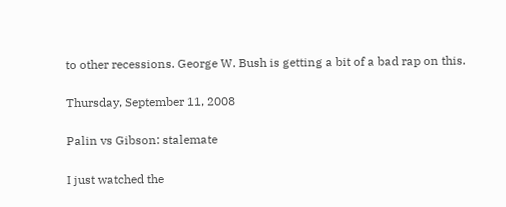to other recessions. George W. Bush is getting a bit of a bad rap on this.

Thursday, September 11, 2008

Palin vs Gibson: stalemate

I just watched the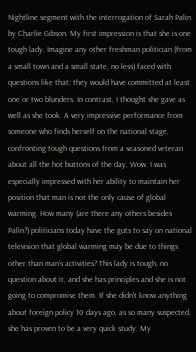Nightline segment with the interrogation of Sarah Palin by Charlie Gibson. My first impression is that she is one tough lady. Imagine any other freshman politician (from a small town and a small state, no less) faced with questions like that; they would have committed at least one or two blunders. In contrast, I thought she gave as well as she took. A very impressive performance from someone who finds herself on the national stage, confronting tough questions from a seasoned veteran about all the hot buttons of the day. Wow. I was especially impressed with her ability to maintain her position that man is not the only cause of global warming. How many (are there any others besides Palin?) politicians today have the guts to say on national television that global warming may be due to things other than man's activities? This lady is tough, no question about it, and she has principles and she is not going to compromise them. If she didn't know anything about foreign policy 10 days ago, as so many suspected, she has proven to be a very quick study. My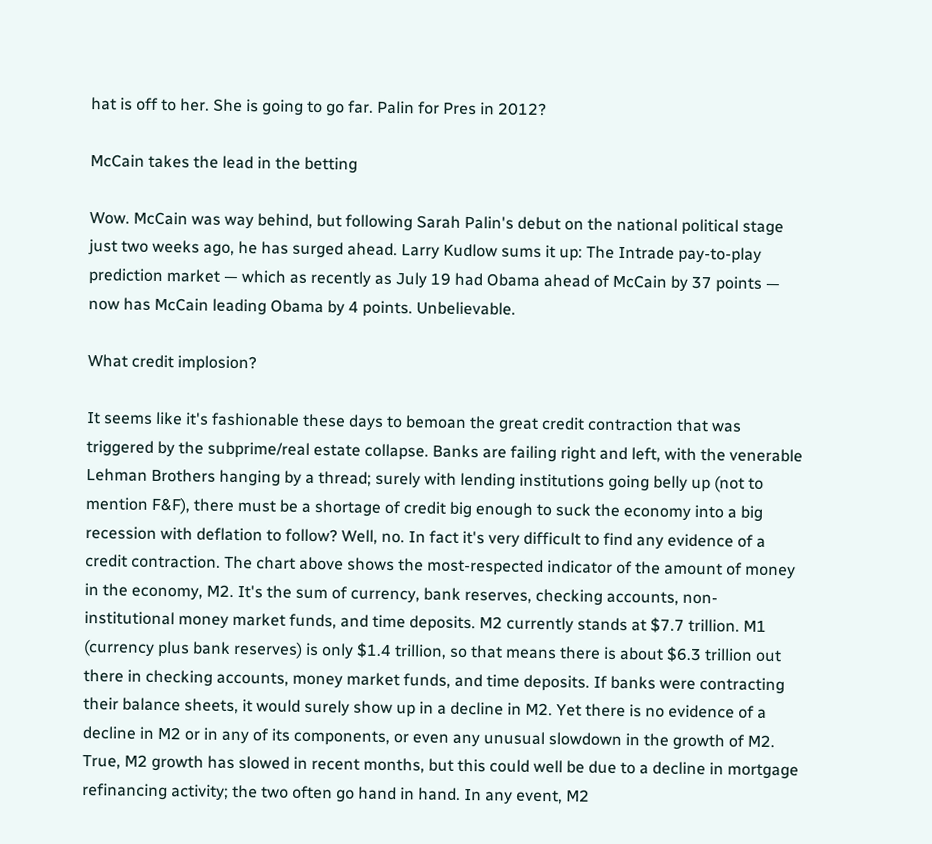hat is off to her. She is going to go far. Palin for Pres in 2012?

McCain takes the lead in the betting

Wow. McCain was way behind, but following Sarah Palin's debut on the national political stage just two weeks ago, he has surged ahead. Larry Kudlow sums it up: The Intrade pay-to-play prediction market — which as recently as July 19 had Obama ahead of McCain by 37 points — now has McCain leading Obama by 4 points. Unbelievable.

What credit implosion?

It seems like it's fashionable these days to bemoan the great credit contraction that was triggered by the subprime/real estate collapse. Banks are failing right and left, with the venerable Lehman Brothers hanging by a thread; surely with lending institutions going belly up (not to mention F&F), there must be a shortage of credit big enough to suck the economy into a big recession with deflation to follow? Well, no. In fact it's very difficult to find any evidence of a credit contraction. The chart above shows the most-respected indicator of the amount of money in the economy, M2. It's the sum of currency, bank reserves, checking accounts, non-institutional money market funds, and time deposits. M2 currently stands at $7.7 trillion. M1 (currency plus bank reserves) is only $1.4 trillion, so that means there is about $6.3 trillion out there in checking accounts, money market funds, and time deposits. If banks were contracting their balance sheets, it would surely show up in a decline in M2. Yet there is no evidence of a decline in M2 or in any of its components, or even any unusual slowdown in the growth of M2. True, M2 growth has slowed in recent months, but this could well be due to a decline in mortgage refinancing activity; the two often go hand in hand. In any event, M2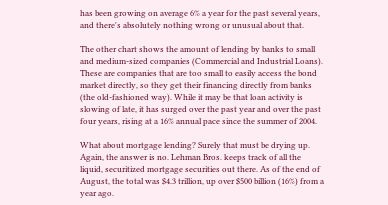has been growing on average 6% a year for the past several years, and there's absolutely nothing wrong or unusual about that.

The other chart shows the amount of lending by banks to small and medium-sized companies (Commercial and Industrial Loans). These are companies that are too small to easily access the bond market directly, so they get their financing directly from banks (the old-fashioned way). While it may be that loan activity is slowing of late, it has surged over the past year and over the past four years, rising at a 16% annual pace since the summer of 2004.

What about mortgage lending? Surely that must be drying up. Again, the answer is no. Lehman Bros. keeps track of all the liquid, securitized mortgage securities out there. As of the end of August, the total was $4.3 trillion, up over $500 billion (16%) from a year ago.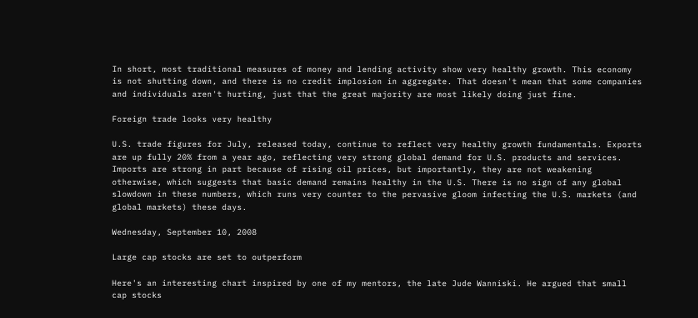In short, most traditional measures of money and lending activity show very healthy growth. This economy is not shutting down, and there is no credit implosion in aggregate. That doesn't mean that some companies and individuals aren't hurting, just that the great majority are most likely doing just fine.

Foreign trade looks very healthy

U.S. trade figures for July, released today, continue to reflect very healthy growth fundamentals. Exports are up fully 20% from a year ago, reflecting very strong global demand for U.S. products and services. Imports are strong in part because of rising oil prices, but importantly, they are not weakening otherwise, which suggests that basic demand remains healthy in the U.S. There is no sign of any global slowdown in these numbers, which runs very counter to the pervasive gloom infecting the U.S. markets (and global markets) these days.

Wednesday, September 10, 2008

Large cap stocks are set to outperform

Here's an interesting chart inspired by one of my mentors, the late Jude Wanniski. He argued that small cap stocks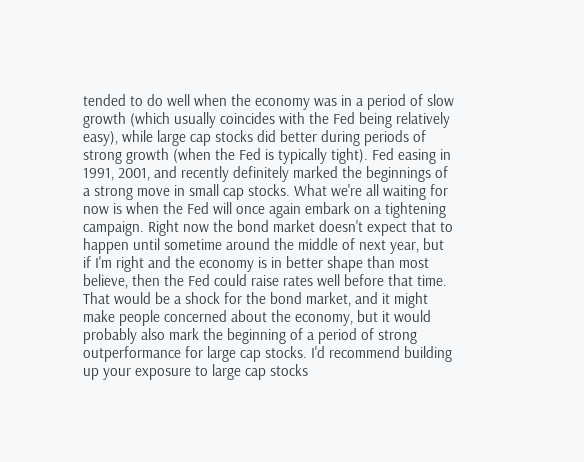tended to do well when the economy was in a period of slow growth (which usually coincides with the Fed being relatively easy), while large cap stocks did better during periods of strong growth (when the Fed is typically tight). Fed easing in 1991, 2001, and recently definitely marked the beginnings of a strong move in small cap stocks. What we're all waiting for now is when the Fed will once again embark on a tightening campaign. Right now the bond market doesn't expect that to happen until sometime around the middle of next year, but if I'm right and the economy is in better shape than most believe, then the Fed could raise rates well before that time. That would be a shock for the bond market, and it might make people concerned about the economy, but it would probably also mark the beginning of a period of strong outperformance for large cap stocks. I'd recommend building up your exposure to large cap stocks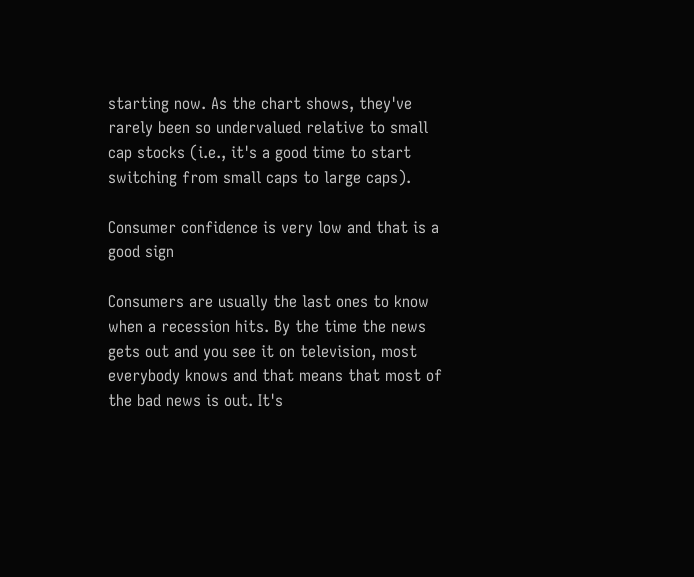starting now. As the chart shows, they've rarely been so undervalued relative to small cap stocks (i.e., it's a good time to start switching from small caps to large caps).

Consumer confidence is very low and that is a good sign

Consumers are usually the last ones to know when a recession hits. By the time the news gets out and you see it on television, most everybody knows and that means that most of the bad news is out. It's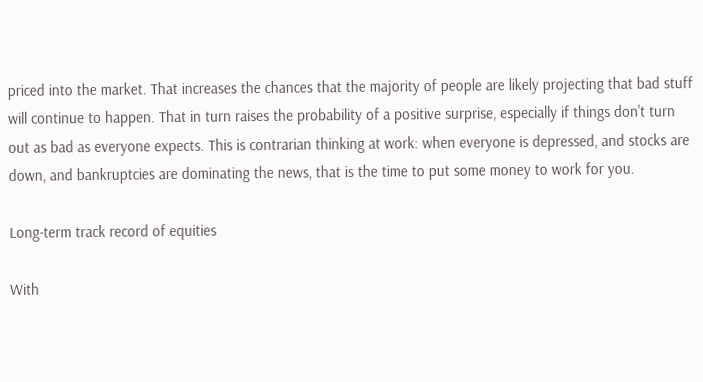priced into the market. That increases the chances that the majority of people are likely projecting that bad stuff will continue to happen. That in turn raises the probability of a positive surprise, especially if things don't turn out as bad as everyone expects. This is contrarian thinking at work: when everyone is depressed, and stocks are down, and bankruptcies are dominating the news, that is the time to put some money to work for you.

Long-term track record of equities

With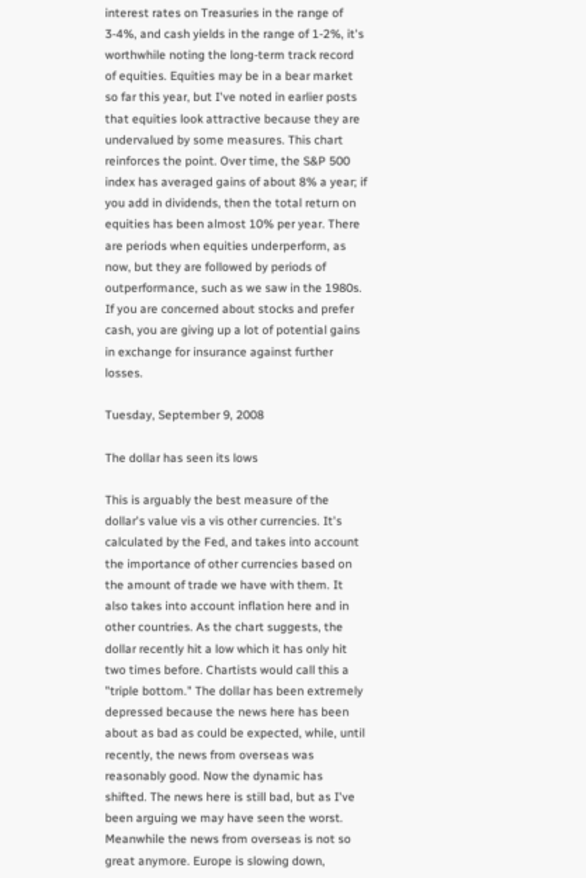interest rates on Treasuries in the range of 3-4%, and cash yields in the range of 1-2%, it's worthwhile noting the long-term track record of equities. Equities may be in a bear market so far this year, but I've noted in earlier posts that equities look attractive because they are undervalued by some measures. This chart reinforces the point. Over time, the S&P 500 index has averaged gains of about 8% a year; if you add in dividends, then the total return on equities has been almost 10% per year. There are periods when equities underperform, as now, but they are followed by periods of outperformance, such as we saw in the 1980s. If you are concerned about stocks and prefer cash, you are giving up a lot of potential gains in exchange for insurance against further losses.

Tuesday, September 9, 2008

The dollar has seen its lows

This is arguably the best measure of the dollar's value vis a vis other currencies. It's calculated by the Fed, and takes into account the importance of other currencies based on the amount of trade we have with them. It also takes into account inflation here and in other countries. As the chart suggests, the dollar recently hit a low which it has only hit two times before. Chartists would call this a "triple bottom." The dollar has been extremely depressed because the news here has been about as bad as could be expected, while, until recently, the news from overseas was reasonably good. Now the dynamic has shifted. The news here is still bad, but as I've been arguing we may have seen the worst. Meanwhile the news from overseas is not so great anymore. Europe is slowing down,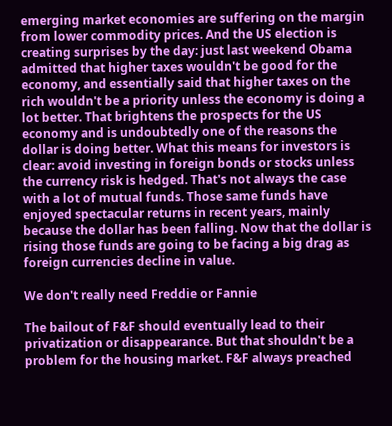emerging market economies are suffering on the margin from lower commodity prices. And the US election is creating surprises by the day: just last weekend Obama admitted that higher taxes wouldn't be good for the economy, and essentially said that higher taxes on the rich wouldn't be a priority unless the economy is doing a lot better. That brightens the prospects for the US economy and is undoubtedly one of the reasons the dollar is doing better. What this means for investors is clear: avoid investing in foreign bonds or stocks unless the currency risk is hedged. That's not always the case with a lot of mutual funds. Those same funds have enjoyed spectacular returns in recent years, mainly because the dollar has been falling. Now that the dollar is rising those funds are going to be facing a big drag as foreign currencies decline in value.

We don't really need Freddie or Fannie

The bailout of F&F should eventually lead to their privatization or disappearance. But that shouldn't be a problem for the housing market. F&F always preached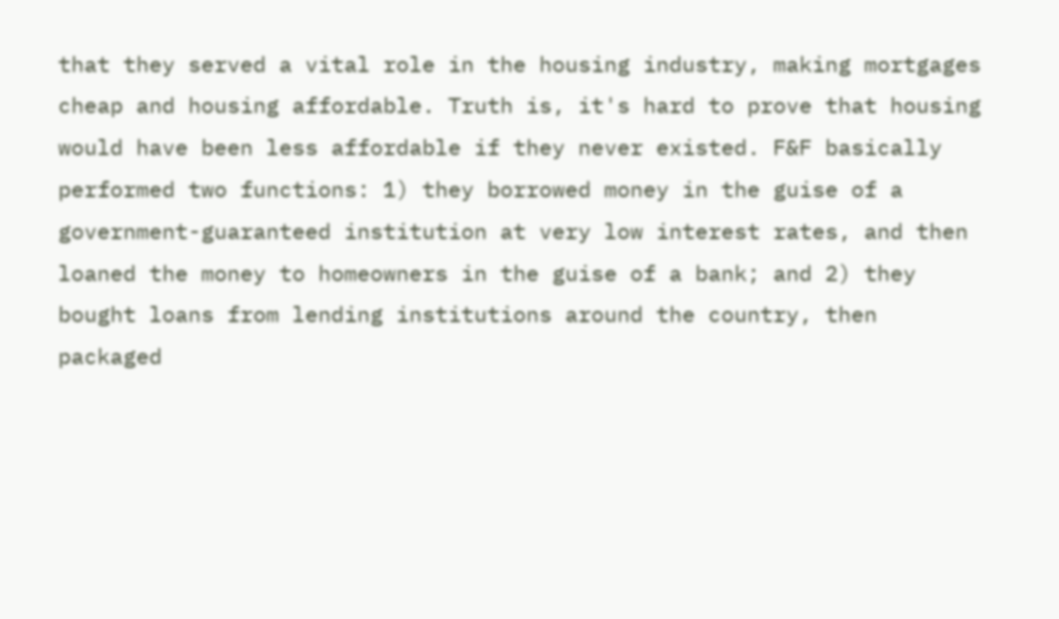that they served a vital role in the housing industry, making mortgages cheap and housing affordable. Truth is, it's hard to prove that housing would have been less affordable if they never existed. F&F basically performed two functions: 1) they borrowed money in the guise of a government-guaranteed institution at very low interest rates, and then loaned the money to homeowners in the guise of a bank; and 2) they bought loans from lending institutions around the country, then packaged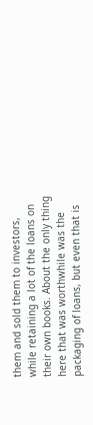them and sold them to investors, while retaining a lot of the loans on their own books. About the only thing here that was worthwhile was the packaging of loans, but even that is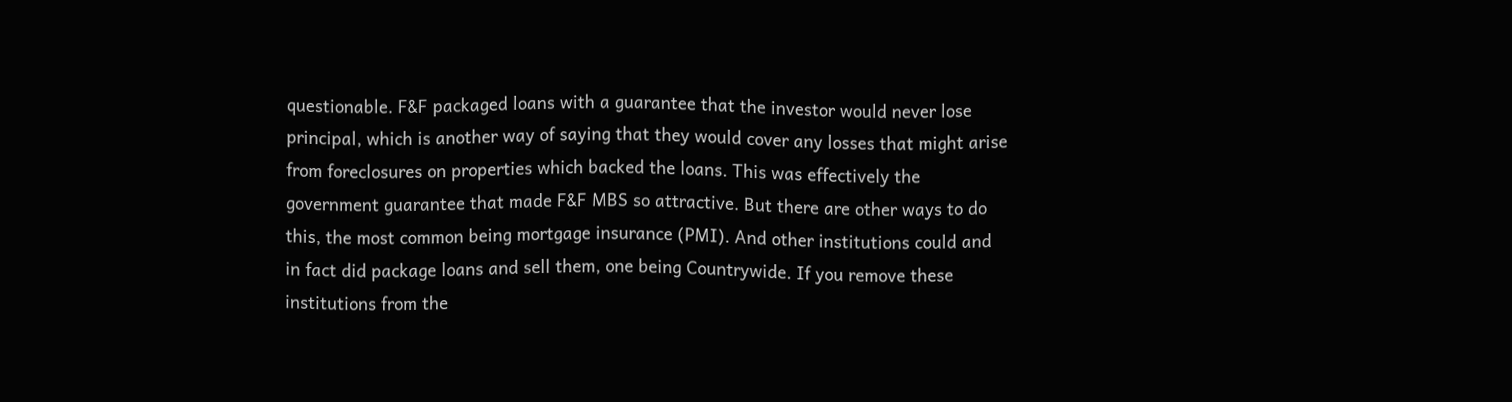questionable. F&F packaged loans with a guarantee that the investor would never lose principal, which is another way of saying that they would cover any losses that might arise from foreclosures on properties which backed the loans. This was effectively the government guarantee that made F&F MBS so attractive. But there are other ways to do this, the most common being mortgage insurance (PMI). And other institutions could and in fact did package loans and sell them, one being Countrywide. If you remove these institutions from the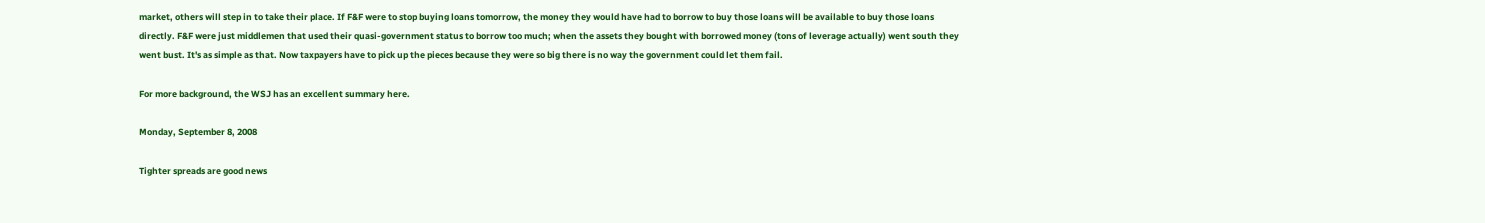market, others will step in to take their place. If F&F were to stop buying loans tomorrow, the money they would have had to borrow to buy those loans will be available to buy those loans directly. F&F were just middlemen that used their quasi-government status to borrow too much; when the assets they bought with borrowed money (tons of leverage actually) went south they went bust. It's as simple as that. Now taxpayers have to pick up the pieces because they were so big there is no way the government could let them fail.

For more background, the WSJ has an excellent summary here.

Monday, September 8, 2008

Tighter spreads are good news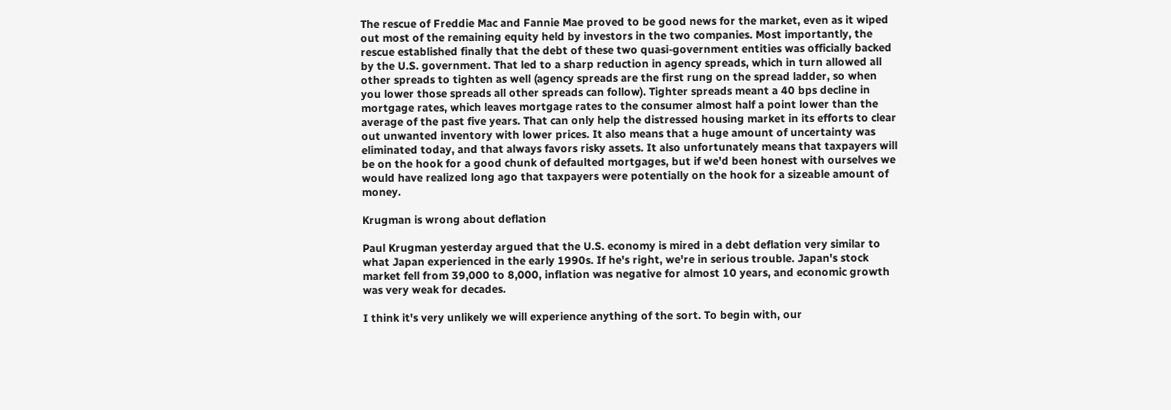The rescue of Freddie Mac and Fannie Mae proved to be good news for the market, even as it wiped out most of the remaining equity held by investors in the two companies. Most importantly, the rescue established finally that the debt of these two quasi-government entities was officially backed by the U.S. government. That led to a sharp reduction in agency spreads, which in turn allowed all other spreads to tighten as well (agency spreads are the first rung on the spread ladder, so when you lower those spreads all other spreads can follow). Tighter spreads meant a 40 bps decline in mortgage rates, which leaves mortgage rates to the consumer almost half a point lower than the average of the past five years. That can only help the distressed housing market in its efforts to clear out unwanted inventory with lower prices. It also means that a huge amount of uncertainty was eliminated today, and that always favors risky assets. It also unfortunately means that taxpayers will be on the hook for a good chunk of defaulted mortgages, but if we'd been honest with ourselves we would have realized long ago that taxpayers were potentially on the hook for a sizeable amount of money.

Krugman is wrong about deflation

Paul Krugman yesterday argued that the U.S. economy is mired in a debt deflation very similar to what Japan experienced in the early 1990s. If he's right, we're in serious trouble. Japan's stock market fell from 39,000 to 8,000, inflation was negative for almost 10 years, and economic growth was very weak for decades.

I think it's very unlikely we will experience anything of the sort. To begin with, our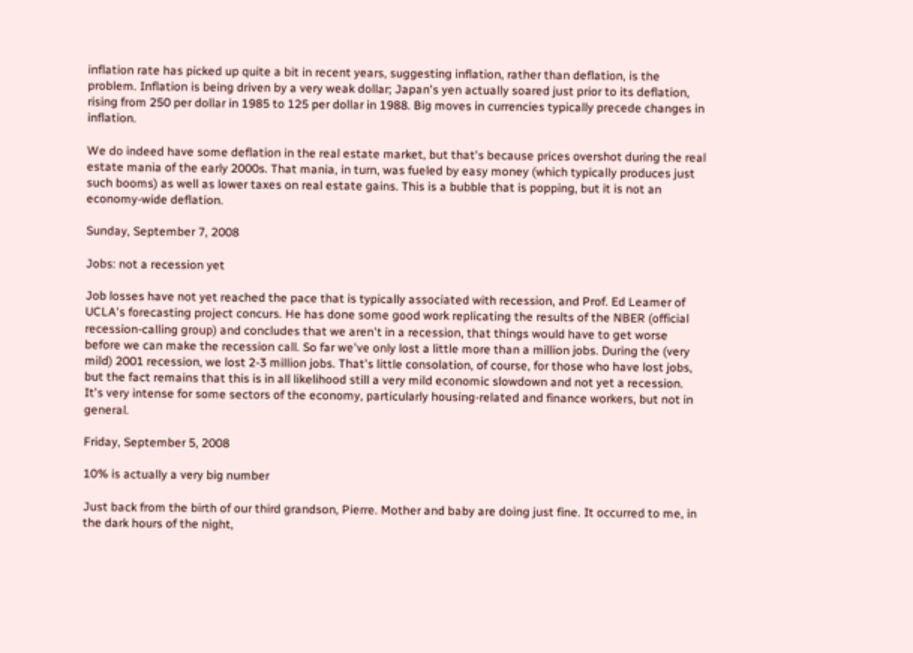inflation rate has picked up quite a bit in recent years, suggesting inflation, rather than deflation, is the problem. Inflation is being driven by a very weak dollar; Japan's yen actually soared just prior to its deflation, rising from 250 per dollar in 1985 to 125 per dollar in 1988. Big moves in currencies typically precede changes in inflation.

We do indeed have some deflation in the real estate market, but that's because prices overshot during the real estate mania of the early 2000s. That mania, in turn, was fueled by easy money (which typically produces just such booms) as well as lower taxes on real estate gains. This is a bubble that is popping, but it is not an economy-wide deflation.

Sunday, September 7, 2008

Jobs: not a recession yet

Job losses have not yet reached the pace that is typically associated with recession, and Prof. Ed Leamer of UCLA's forecasting project concurs. He has done some good work replicating the results of the NBER (official recession-calling group) and concludes that we aren't in a recession, that things would have to get worse before we can make the recession call. So far we've only lost a little more than a million jobs. During the (very mild) 2001 recession, we lost 2-3 million jobs. That's little consolation, of course, for those who have lost jobs, but the fact remains that this is in all likelihood still a very mild economic slowdown and not yet a recession. It's very intense for some sectors of the economy, particularly housing-related and finance workers, but not in general.

Friday, September 5, 2008

10% is actually a very big number

Just back from the birth of our third grandson, Pierre. Mother and baby are doing just fine. It occurred to me, in the dark hours of the night,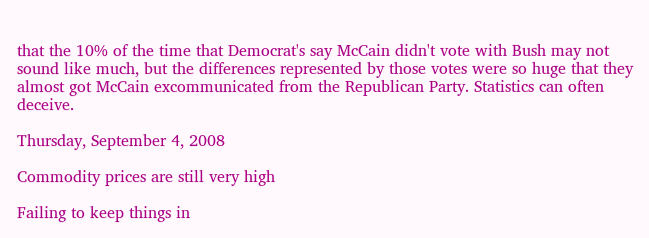that the 10% of the time that Democrat's say McCain didn't vote with Bush may not sound like much, but the differences represented by those votes were so huge that they almost got McCain excommunicated from the Republican Party. Statistics can often deceive.

Thursday, September 4, 2008

Commodity prices are still very high

Failing to keep things in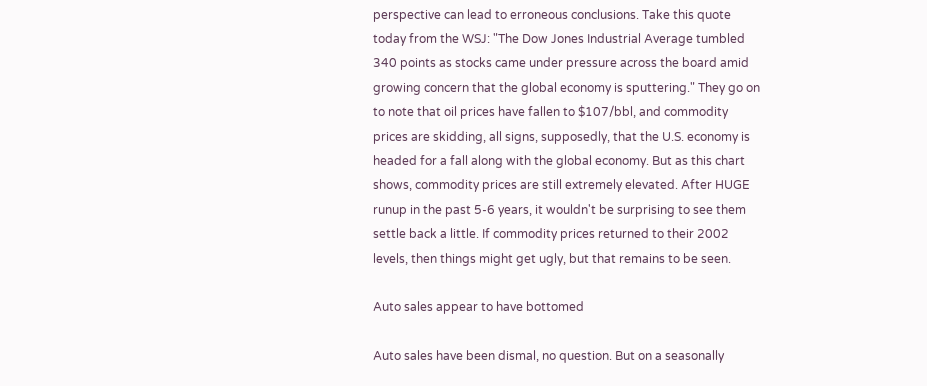perspective can lead to erroneous conclusions. Take this quote today from the WSJ: "The Dow Jones Industrial Average tumbled 340 points as stocks came under pressure across the board amid growing concern that the global economy is sputtering." They go on to note that oil prices have fallen to $107/bbl, and commodity prices are skidding, all signs, supposedly, that the U.S. economy is headed for a fall along with the global economy. But as this chart shows, commodity prices are still extremely elevated. After HUGE runup in the past 5-6 years, it wouldn't be surprising to see them settle back a little. If commodity prices returned to their 2002 levels, then things might get ugly, but that remains to be seen.

Auto sales appear to have bottomed

Auto sales have been dismal, no question. But on a seasonally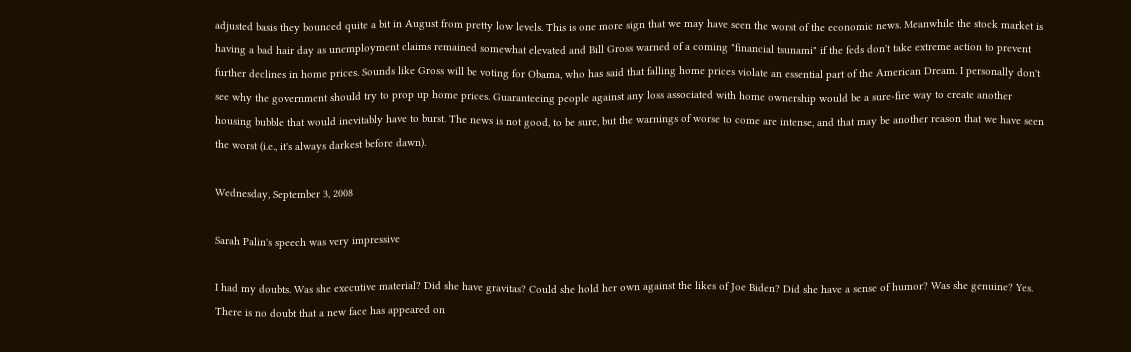adjusted basis they bounced quite a bit in August from pretty low levels. This is one more sign that we may have seen the worst of the economic news. Meanwhile the stock market is having a bad hair day as unemployment claims remained somewhat elevated and Bill Gross warned of a coming "financial tsunami" if the feds don't take extreme action to prevent further declines in home prices. Sounds like Gross will be voting for Obama, who has said that falling home prices violate an essential part of the American Dream. I personally don't see why the government should try to prop up home prices. Guaranteeing people against any loss associated with home ownership would be a sure-fire way to create another housing bubble that would inevitably have to burst. The news is not good, to be sure, but the warnings of worse to come are intense, and that may be another reason that we have seen the worst (i.e., it's always darkest before dawn).

Wednesday, September 3, 2008

Sarah Palin's speech was very impressive

I had my doubts. Was she executive material? Did she have gravitas? Could she hold her own against the likes of Joe Biden? Did she have a sense of humor? Was she genuine? Yes. There is no doubt that a new face has appeared on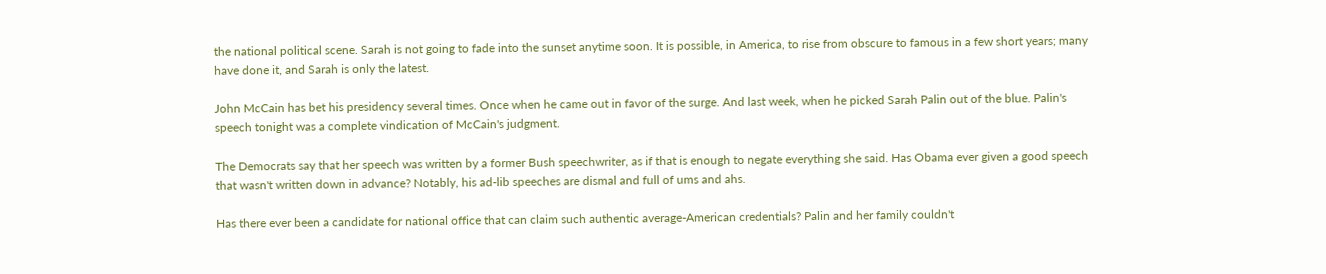the national political scene. Sarah is not going to fade into the sunset anytime soon. It is possible, in America, to rise from obscure to famous in a few short years; many have done it, and Sarah is only the latest.

John McCain has bet his presidency several times. Once when he came out in favor of the surge. And last week, when he picked Sarah Palin out of the blue. Palin's speech tonight was a complete vindication of McCain's judgment.

The Democrats say that her speech was written by a former Bush speechwriter, as if that is enough to negate everything she said. Has Obama ever given a good speech that wasn't written down in advance? Notably, his ad-lib speeches are dismal and full of ums and ahs.

Has there ever been a candidate for national office that can claim such authentic average-American credentials? Palin and her family couldn't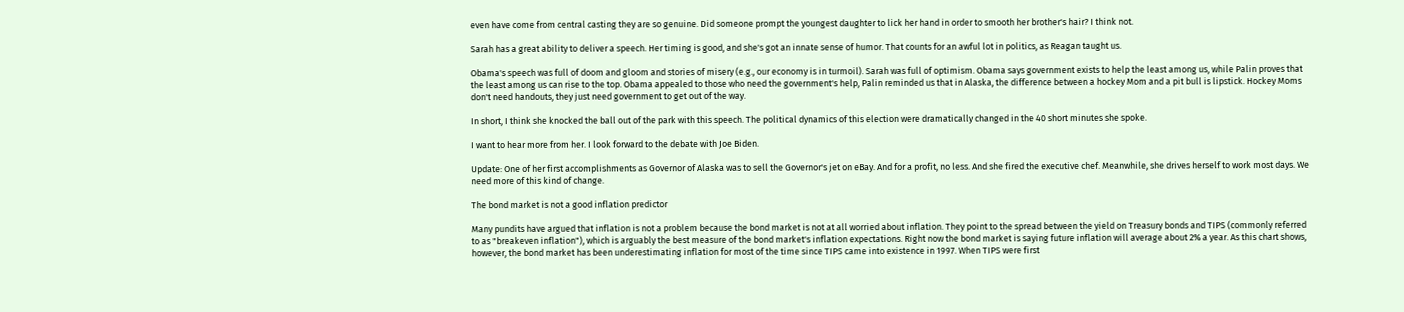even have come from central casting they are so genuine. Did someone prompt the youngest daughter to lick her hand in order to smooth her brother's hair? I think not.

Sarah has a great ability to deliver a speech. Her timing is good, and she's got an innate sense of humor. That counts for an awful lot in politics, as Reagan taught us.

Obama's speech was full of doom and gloom and stories of misery (e.g., our economy is in turmoil). Sarah was full of optimism. Obama says government exists to help the least among us, while Palin proves that the least among us can rise to the top. Obama appealed to those who need the government's help, Palin reminded us that in Alaska, the difference between a hockey Mom and a pit bull is lipstick. Hockey Moms don't need handouts, they just need government to get out of the way.

In short, I think she knocked the ball out of the park with this speech. The political dynamics of this election were dramatically changed in the 40 short minutes she spoke.

I want to hear more from her. I look forward to the debate with Joe Biden.

Update: One of her first accomplishments as Governor of Alaska was to sell the Governor's jet on eBay. And for a profit, no less. And she fired the executive chef. Meanwhile, she drives herself to work most days. We need more of this kind of change.

The bond market is not a good inflation predictor

Many pundits have argued that inflation is not a problem because the bond market is not at all worried about inflation. They point to the spread between the yield on Treasury bonds and TIPS (commonly referred to as "breakeven inflation"), which is arguably the best measure of the bond market's inflation expectations. Right now the bond market is saying future inflation will average about 2% a year. As this chart shows, however, the bond market has been underestimating inflation for most of the time since TIPS came into existence in 1997. When TIPS were first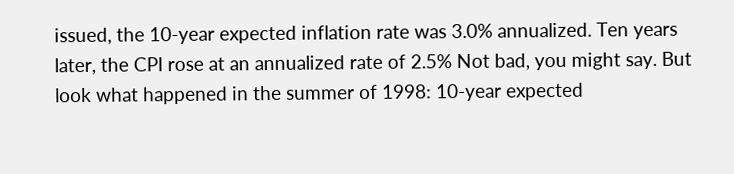issued, the 10-year expected inflation rate was 3.0% annualized. Ten years later, the CPI rose at an annualized rate of 2.5% Not bad, you might say. But look what happened in the summer of 1998: 10-year expected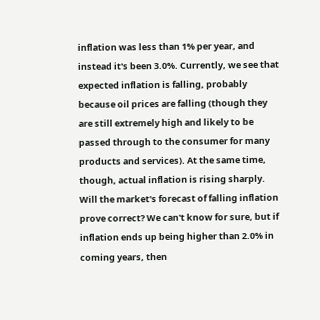inflation was less than 1% per year, and instead it's been 3.0%. Currently, we see that expected inflation is falling, probably because oil prices are falling (though they are still extremely high and likely to be passed through to the consumer for many products and services). At the same time, though, actual inflation is rising sharply. Will the market's forecast of falling inflation prove correct? We can't know for sure, but if inflation ends up being higher than 2.0% in coming years, then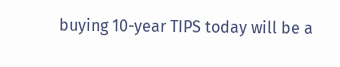buying 10-year TIPS today will be a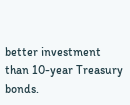better investment than 10-year Treasury bonds.